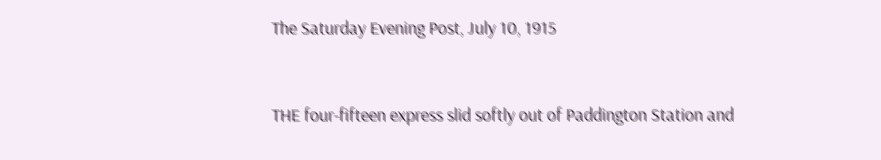The Saturday Evening Post, July 10, 1915



THE four-fifteen express slid softly out of Paddington Station and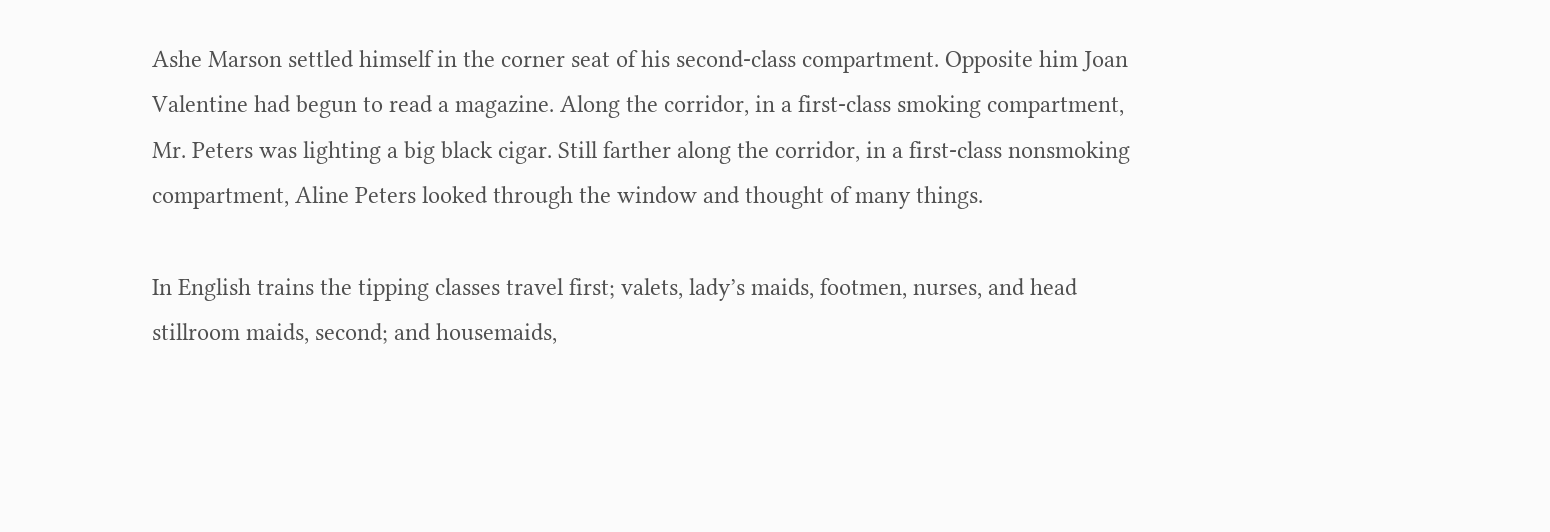Ashe Marson settled himself in the corner seat of his second-class compartment. Opposite him Joan Valentine had begun to read a magazine. Along the corridor, in a first-class smoking compartment, Mr. Peters was lighting a big black cigar. Still farther along the corridor, in a first-class nonsmoking compartment, Aline Peters looked through the window and thought of many things.

In English trains the tipping classes travel first; valets, lady’s maids, footmen, nurses, and head stillroom maids, second; and housemaids,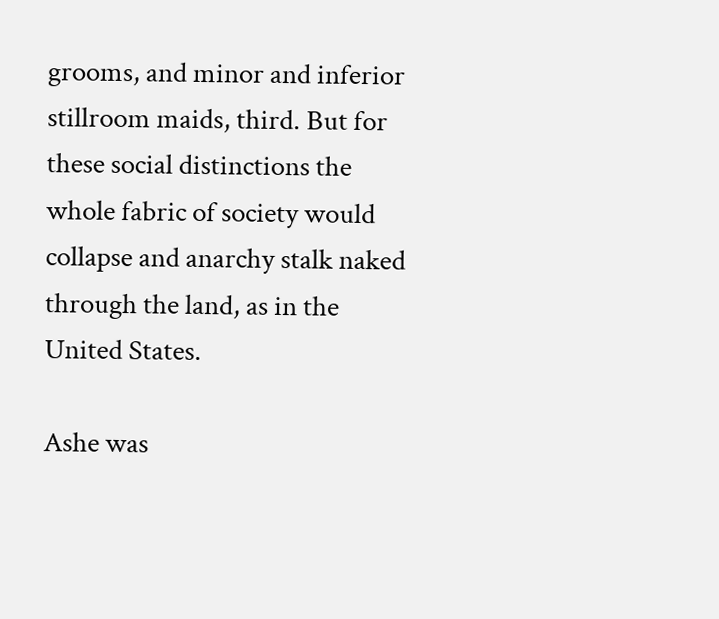grooms, and minor and inferior stillroom maids, third. But for these social distinctions the whole fabric of society would collapse and anarchy stalk naked through the land, as in the United States.

Ashe was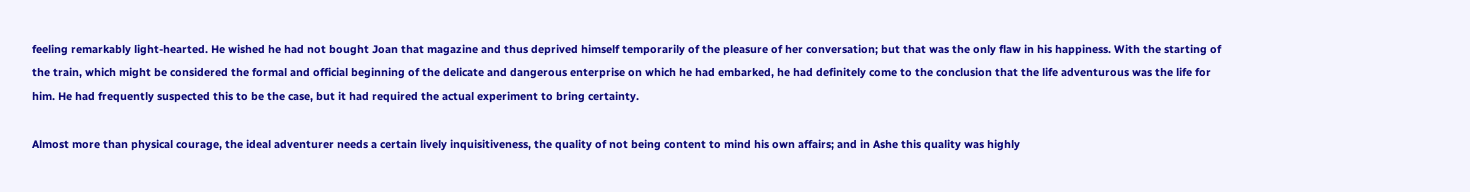feeling remarkably light-hearted. He wished he had not bought Joan that magazine and thus deprived himself temporarily of the pleasure of her conversation; but that was the only flaw in his happiness. With the starting of the train, which might be considered the formal and official beginning of the delicate and dangerous enterprise on which he had embarked, he had definitely come to the conclusion that the life adventurous was the life for him. He had frequently suspected this to be the case, but it had required the actual experiment to bring certainty.

Almost more than physical courage, the ideal adventurer needs a certain lively inquisitiveness, the quality of not being content to mind his own affairs; and in Ashe this quality was highly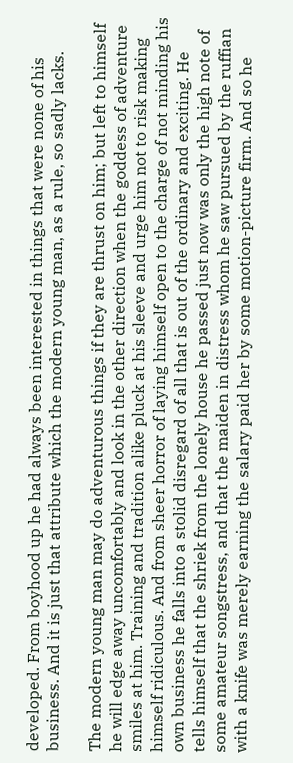developed. From boyhood up he had always been interested in things that were none of his business. And it is just that attribute which the modern young man, as a rule, so sadly lacks.

The modern young man may do adventurous things if they are thrust on him; but left to himself he will edge away uncomfortably and look in the other direction when the goddess of adventure smiles at him. Training and tradition alike pluck at his sleeve and urge him not to risk making himself ridiculous. And from sheer horror of laying himself open to the charge of not minding his own business he falls into a stolid disregard of all that is out of the ordinary and exciting. He tells himself that the shriek from the lonely house he passed just now was only the high note of some amateur songstress, and that the maiden in distress whom he saw pursued by the ruffian with a knife was merely earning the salary paid her by some motion-picture firm. And so he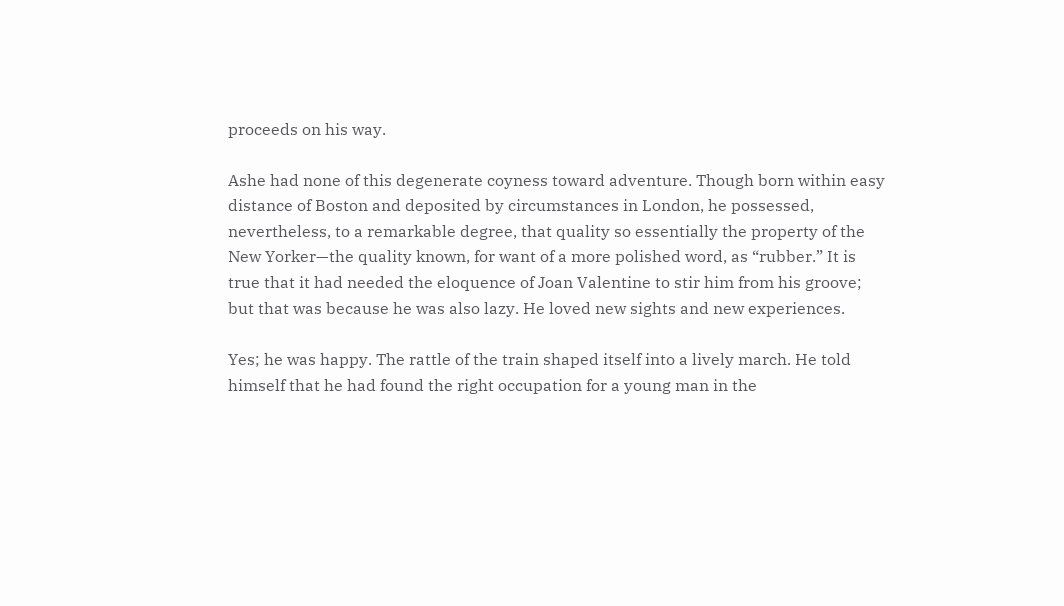proceeds on his way.

Ashe had none of this degenerate coyness toward adventure. Though born within easy distance of Boston and deposited by circumstances in London, he possessed, nevertheless, to a remarkable degree, that quality so essentially the property of the New Yorker—the quality known, for want of a more polished word, as “rubber.” It is true that it had needed the eloquence of Joan Valentine to stir him from his groove; but that was because he was also lazy. He loved new sights and new experiences.

Yes; he was happy. The rattle of the train shaped itself into a lively march. He told himself that he had found the right occupation for a young man in the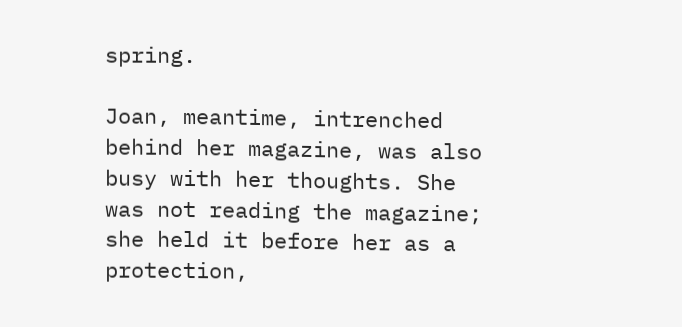spring.

Joan, meantime, intrenched behind her magazine, was also busy with her thoughts. She was not reading the magazine; she held it before her as a protection,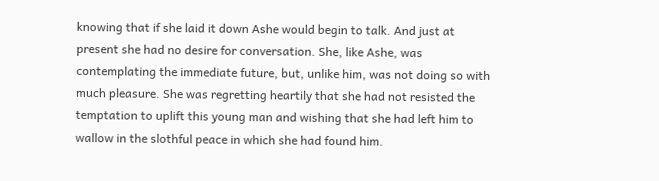knowing that if she laid it down Ashe would begin to talk. And just at present she had no desire for conversation. She, like Ashe, was contemplating the immediate future, but, unlike him, was not doing so with much pleasure. She was regretting heartily that she had not resisted the temptation to uplift this young man and wishing that she had left him to wallow in the slothful peace in which she had found him.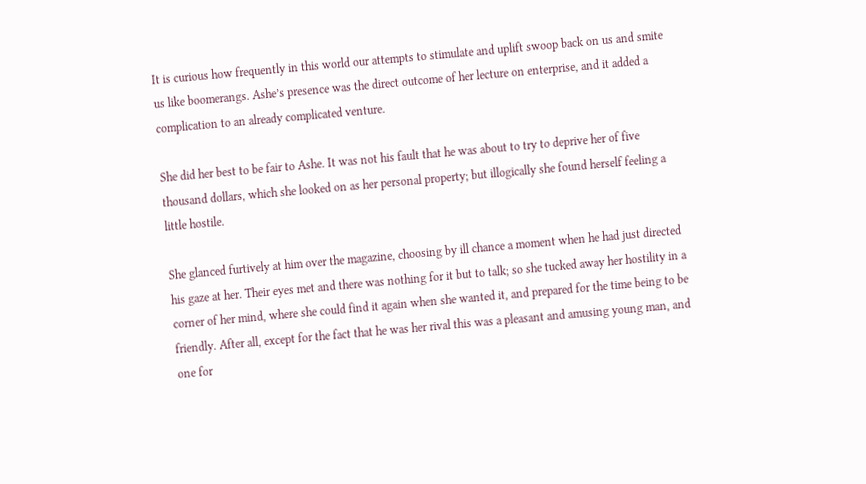It is curious how frequently in this world our attempts to stimulate and uplift swoop back on us and smite us like boomerangs. Ashe’s presence was the direct outcome of her lecture on enterprise, and it added a complication to an already complicated venture.

She did her best to be fair to Ashe. It was not his fault that he was about to try to deprive her of five thousand dollars, which she looked on as her personal property; but illogically she found herself feeling a little hostile.

She glanced furtively at him over the magazine, choosing by ill chance a moment when he had just directed his gaze at her. Their eyes met and there was nothing for it but to talk; so she tucked away her hostility in a corner of her mind, where she could find it again when she wanted it, and prepared for the time being to be friendly. After all, except for the fact that he was her rival this was a pleasant and amusing young man, and one for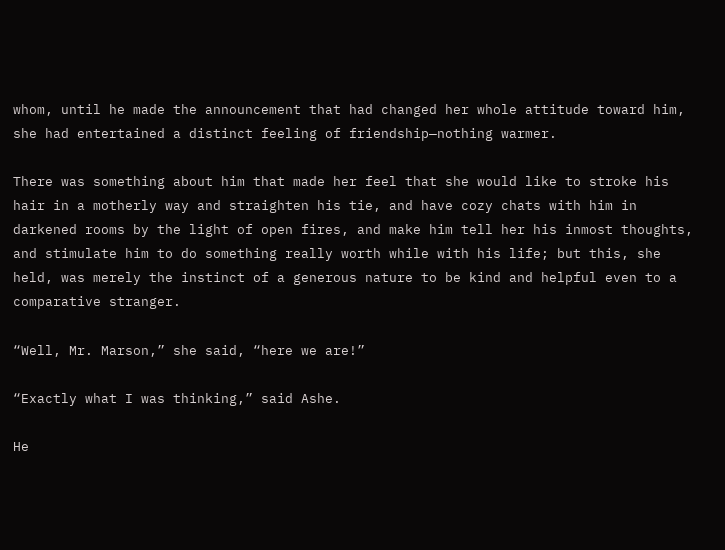whom, until he made the announcement that had changed her whole attitude toward him, she had entertained a distinct feeling of friendship—nothing warmer.

There was something about him that made her feel that she would like to stroke his hair in a motherly way and straighten his tie, and have cozy chats with him in darkened rooms by the light of open fires, and make him tell her his inmost thoughts, and stimulate him to do something really worth while with his life; but this, she held, was merely the instinct of a generous nature to be kind and helpful even to a comparative stranger.

“Well, Mr. Marson,” she said, “here we are!”

“Exactly what I was thinking,” said Ashe.

He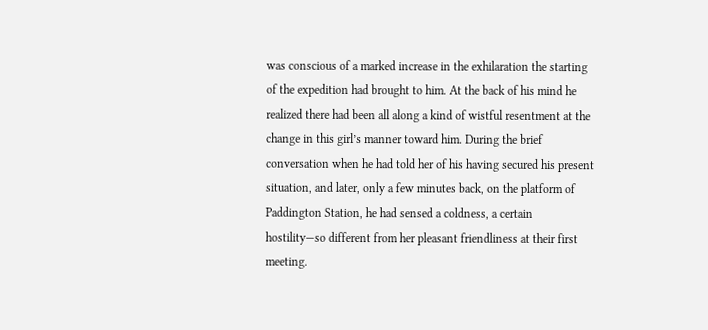was conscious of a marked increase in the exhilaration the starting of the expedition had brought to him. At the back of his mind he realized there had been all along a kind of wistful resentment at the change in this girl’s manner toward him. During the brief conversation when he had told her of his having secured his present situation, and later, only a few minutes back, on the platform of Paddington Station, he had sensed a coldness, a certain hostility—so different from her pleasant friendliness at their first meeting.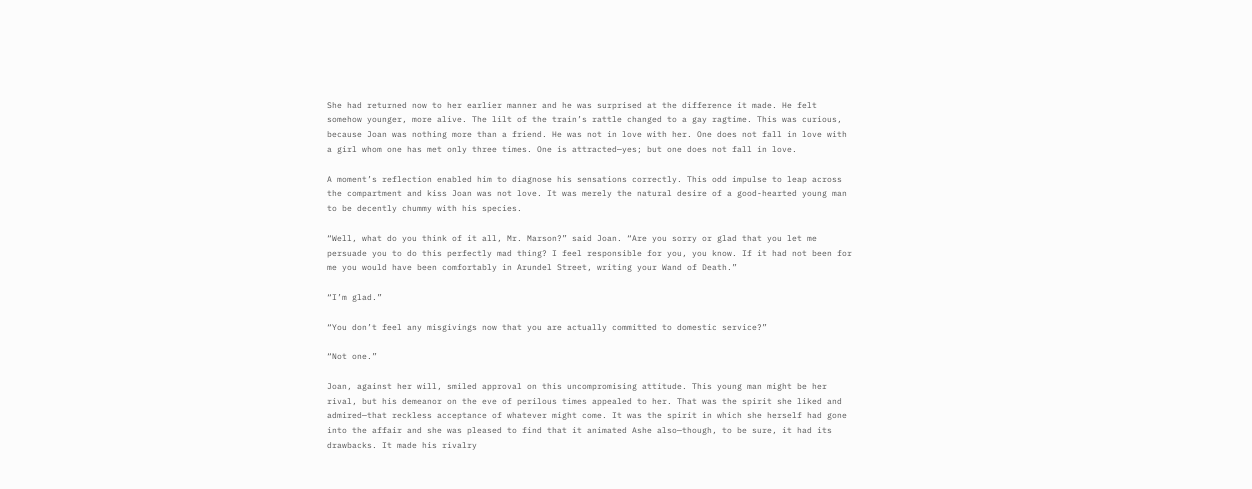She had returned now to her earlier manner and he was surprised at the difference it made. He felt somehow younger, more alive. The lilt of the train’s rattle changed to a gay ragtime. This was curious, because Joan was nothing more than a friend. He was not in love with her. One does not fall in love with a girl whom one has met only three times. One is attracted—yes; but one does not fall in love.

A moment’s reflection enabled him to diagnose his sensations correctly. This odd impulse to leap across the compartment and kiss Joan was not love. It was merely the natural desire of a good-hearted young man to be decently chummy with his species.

“Well, what do you think of it all, Mr. Marson?” said Joan. “Are you sorry or glad that you let me persuade you to do this perfectly mad thing? I feel responsible for you, you know. If it had not been for me you would have been comfortably in Arundel Street, writing your Wand of Death.”

“I’m glad.”

“You don’t feel any misgivings now that you are actually committed to domestic service?”

“Not one.”

Joan, against her will, smiled approval on this uncompromising attitude. This young man might be her rival, but his demeanor on the eve of perilous times appealed to her. That was the spirit she liked and admired—that reckless acceptance of whatever might come. It was the spirit in which she herself had gone into the affair and she was pleased to find that it animated Ashe also—though, to be sure, it had its drawbacks. It made his rivalry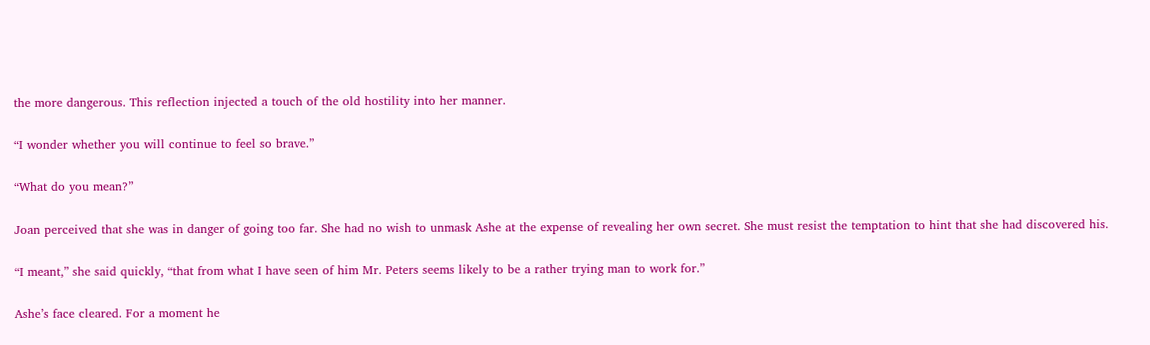the more dangerous. This reflection injected a touch of the old hostility into her manner.

“I wonder whether you will continue to feel so brave.”

“What do you mean?”

Joan perceived that she was in danger of going too far. She had no wish to unmask Ashe at the expense of revealing her own secret. She must resist the temptation to hint that she had discovered his.

“I meant,” she said quickly, “that from what I have seen of him Mr. Peters seems likely to be a rather trying man to work for.”

Ashe’s face cleared. For a moment he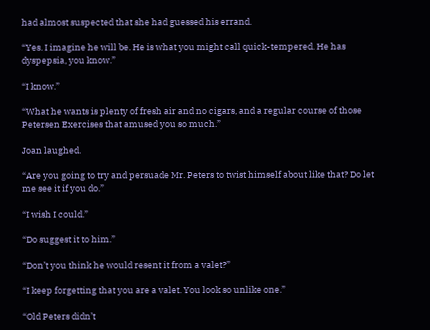had almost suspected that she had guessed his errand.

“Yes. I imagine he will be. He is what you might call quick-tempered. He has dyspepsia, you know.”

“I know.”

“What he wants is plenty of fresh air and no cigars, and a regular course of those Petersen Exercises that amused you so much.”

Joan laughed.

“Are you going to try and persuade Mr. Peters to twist himself about like that? Do let me see it if you do.”

“I wish I could.”

“Do suggest it to him.”

“Don’t you think he would resent it from a valet?”

“I keep forgetting that you are a valet. You look so unlike one.”

“Old Peters didn’t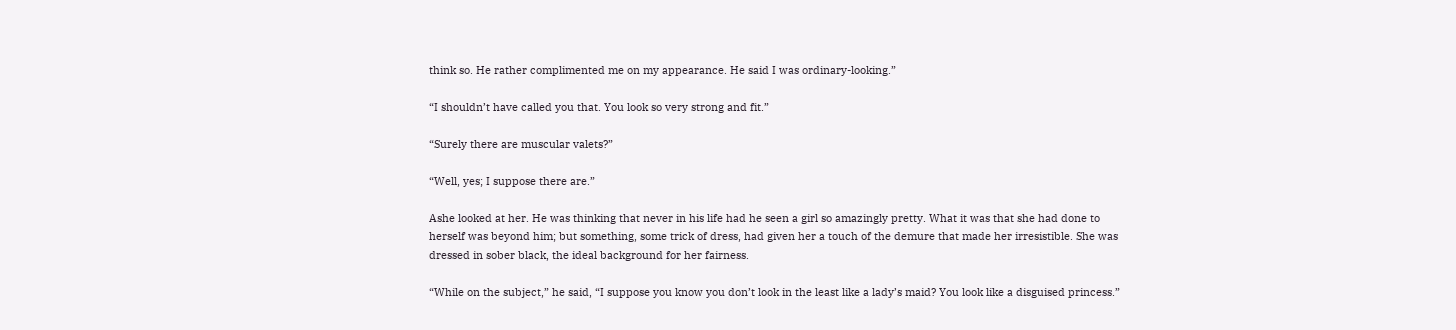think so. He rather complimented me on my appearance. He said I was ordinary-looking.”

“I shouldn’t have called you that. You look so very strong and fit.”

“Surely there are muscular valets?”

“Well, yes; I suppose there are.”

Ashe looked at her. He was thinking that never in his life had he seen a girl so amazingly pretty. What it was that she had done to herself was beyond him; but something, some trick of dress, had given her a touch of the demure that made her irresistible. She was dressed in sober black, the ideal background for her fairness.

“While on the subject,” he said, “I suppose you know you don’t look in the least like a lady’s maid? You look like a disguised princess.”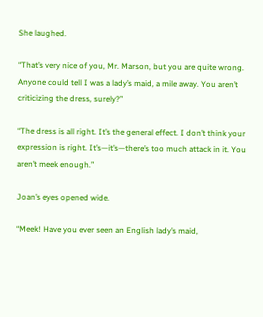She laughed.

“That’s very nice of you, Mr. Marson, but you are quite wrong. Anyone could tell I was a lady’s maid, a mile away. You aren’t criticizing the dress, surely?”

“The dress is all right. It’s the general effect. I don’t think your expression is right. It’s—it’s—there’s too much attack in it. You aren’t meek enough.”

Joan’s eyes opened wide.

“Meek! Have you ever seen an English lady’s maid,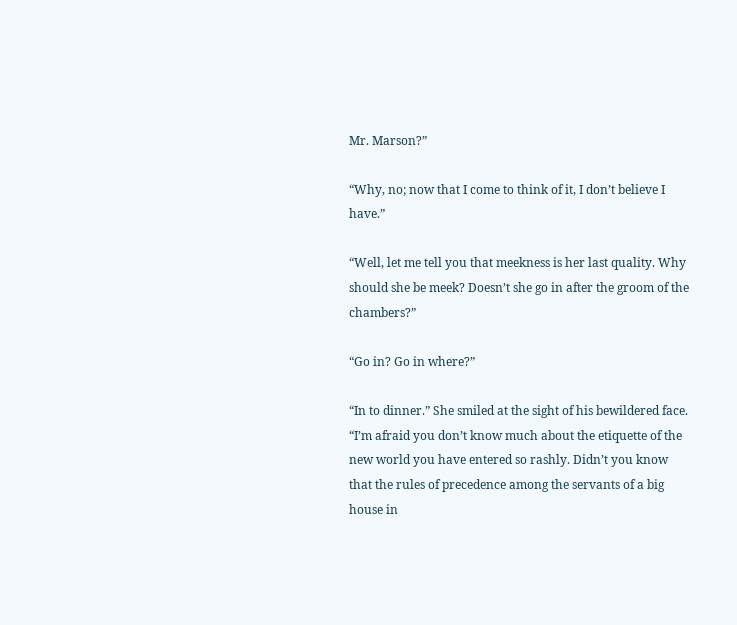Mr. Marson?”

“Why, no; now that I come to think of it, I don’t believe I have.”

“Well, let me tell you that meekness is her last quality. Why should she be meek? Doesn’t she go in after the groom of the chambers?”

“Go in? Go in where?”

“In to dinner.” She smiled at the sight of his bewildered face. “I’m afraid you don’t know much about the etiquette of the new world you have entered so rashly. Didn’t you know that the rules of precedence among the servants of a big house in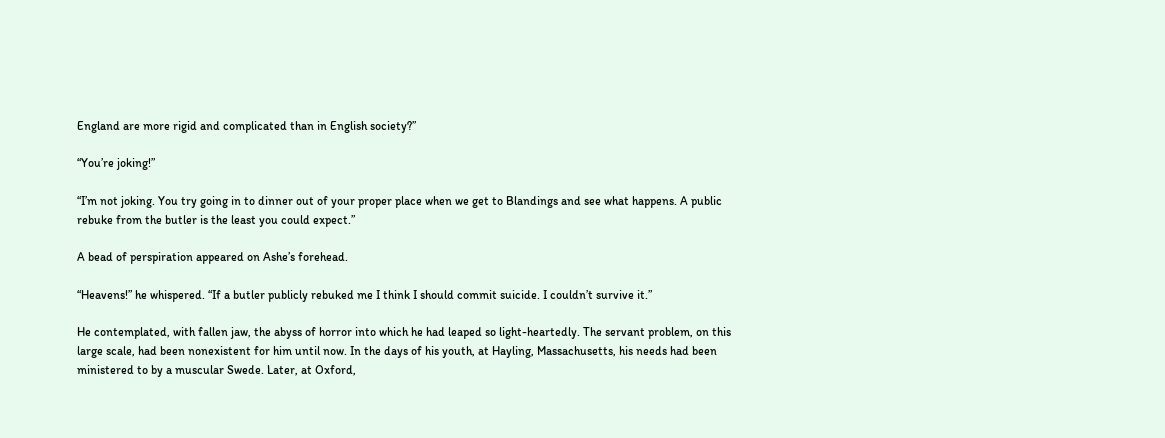England are more rigid and complicated than in English society?”

“You’re joking!”

“I’m not joking. You try going in to dinner out of your proper place when we get to Blandings and see what happens. A public rebuke from the butler is the least you could expect.”

A bead of perspiration appeared on Ashe’s forehead.

“Heavens!” he whispered. “If a butler publicly rebuked me I think I should commit suicide. I couldn’t survive it.”

He contemplated, with fallen jaw, the abyss of horror into which he had leaped so light-heartedly. The servant problem, on this large scale, had been nonexistent for him until now. In the days of his youth, at Hayling, Massachusetts, his needs had been ministered to by a muscular Swede. Later, at Oxford,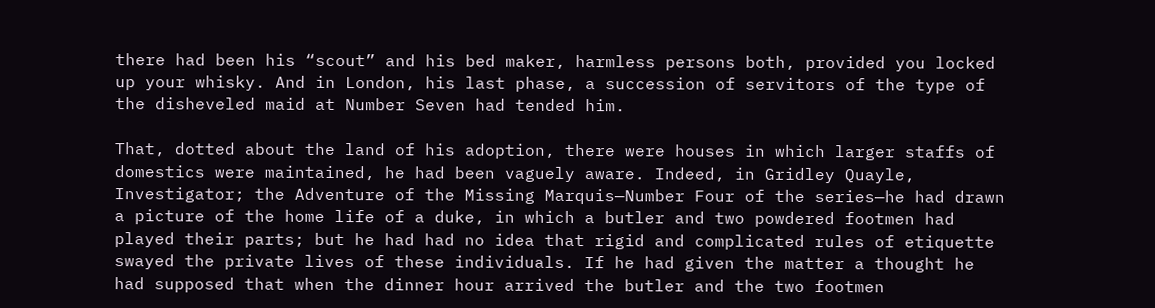there had been his “scout” and his bed maker, harmless persons both, provided you locked up your whisky. And in London, his last phase, a succession of servitors of the type of the disheveled maid at Number Seven had tended him.

That, dotted about the land of his adoption, there were houses in which larger staffs of domestics were maintained, he had been vaguely aware. Indeed, in Gridley Quayle, Investigator; the Adventure of the Missing Marquis—Number Four of the series—he had drawn a picture of the home life of a duke, in which a butler and two powdered footmen had played their parts; but he had had no idea that rigid and complicated rules of etiquette swayed the private lives of these individuals. If he had given the matter a thought he had supposed that when the dinner hour arrived the butler and the two footmen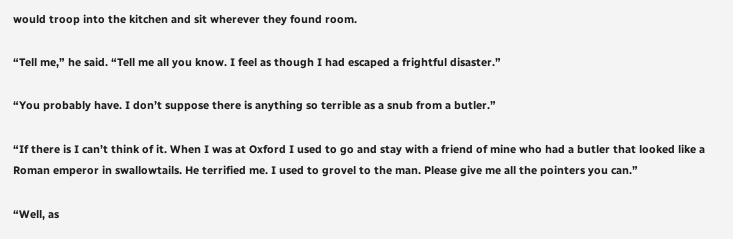would troop into the kitchen and sit wherever they found room.

“Tell me,” he said. “Tell me all you know. I feel as though I had escaped a frightful disaster.”

“You probably have. I don’t suppose there is anything so terrible as a snub from a butler.”

“If there is I can’t think of it. When I was at Oxford I used to go and stay with a friend of mine who had a butler that looked like a Roman emperor in swallowtails. He terrified me. I used to grovel to the man. Please give me all the pointers you can.”

“Well, as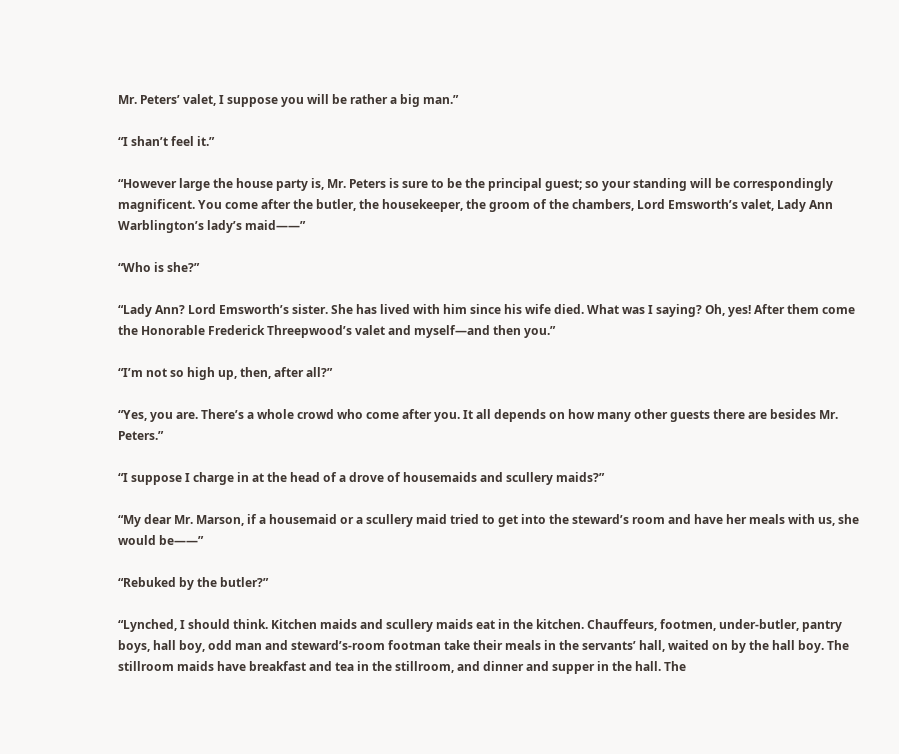Mr. Peters’ valet, I suppose you will be rather a big man.”

“I shan’t feel it.”

“However large the house party is, Mr. Peters is sure to be the principal guest; so your standing will be correspondingly magnificent. You come after the butler, the housekeeper, the groom of the chambers, Lord Emsworth’s valet, Lady Ann Warblington’s lady’s maid——”

“Who is she?”

“Lady Ann? Lord Emsworth’s sister. She has lived with him since his wife died. What was I saying? Oh, yes! After them come the Honorable Frederick Threepwood’s valet and myself—and then you.”

“I’m not so high up, then, after all?”

“Yes, you are. There’s a whole crowd who come after you. It all depends on how many other guests there are besides Mr. Peters.”

“I suppose I charge in at the head of a drove of housemaids and scullery maids?”

“My dear Mr. Marson, if a housemaid or a scullery maid tried to get into the steward’s room and have her meals with us, she would be——”

“Rebuked by the butler?”

“Lynched, I should think. Kitchen maids and scullery maids eat in the kitchen. Chauffeurs, footmen, under-butler, pantry boys, hall boy, odd man and steward’s-room footman take their meals in the servants’ hall, waited on by the hall boy. The stillroom maids have breakfast and tea in the stillroom, and dinner and supper in the hall. The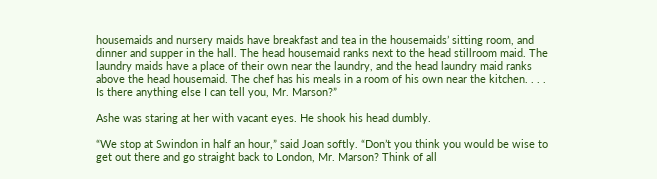housemaids and nursery maids have breakfast and tea in the housemaids’ sitting room, and dinner and supper in the hall. The head housemaid ranks next to the head stillroom maid. The laundry maids have a place of their own near the laundry, and the head laundry maid ranks above the head housemaid. The chef has his meals in a room of his own near the kitchen. . . . Is there anything else I can tell you, Mr. Marson?”

Ashe was staring at her with vacant eyes. He shook his head dumbly.

“We stop at Swindon in half an hour,” said Joan softly. “Don’t you think you would be wise to get out there and go straight back to London, Mr. Marson? Think of all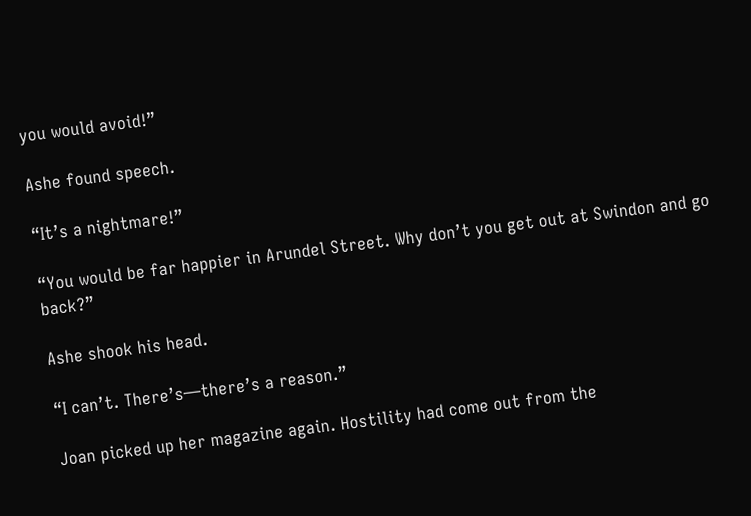you would avoid!”

Ashe found speech.

“It’s a nightmare!”

“You would be far happier in Arundel Street. Why don’t you get out at Swindon and go back?”

Ashe shook his head.

“I can’t. There’s—there’s a reason.”

Joan picked up her magazine again. Hostility had come out from the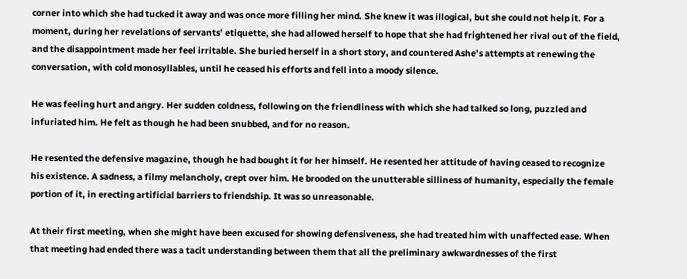corner into which she had tucked it away and was once more filling her mind. She knew it was illogical, but she could not help it. For a moment, during her revelations of servants’ etiquette, she had allowed herself to hope that she had frightened her rival out of the field, and the disappointment made her feel irritable. She buried herself in a short story, and countered Ashe’s attempts at renewing the conversation, with cold monosyllables, until he ceased his efforts and fell into a moody silence.

He was feeling hurt and angry. Her sudden coldness, following on the friendliness with which she had talked so long, puzzled and infuriated him. He felt as though he had been snubbed, and for no reason.

He resented the defensive magazine, though he had bought it for her himself. He resented her attitude of having ceased to recognize his existence. A sadness, a filmy melancholy, crept over him. He brooded on the unutterable silliness of humanity, especially the female portion of it, in erecting artificial barriers to friendship. It was so unreasonable.

At their first meeting, when she might have been excused for showing defensiveness, she had treated him with unaffected ease. When that meeting had ended there was a tacit understanding between them that all the preliminary awkwardnesses of the first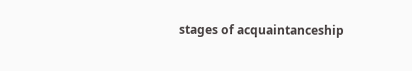stages of acquaintanceship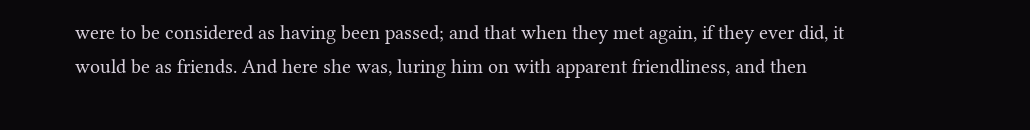were to be considered as having been passed; and that when they met again, if they ever did, it would be as friends. And here she was, luring him on with apparent friendliness, and then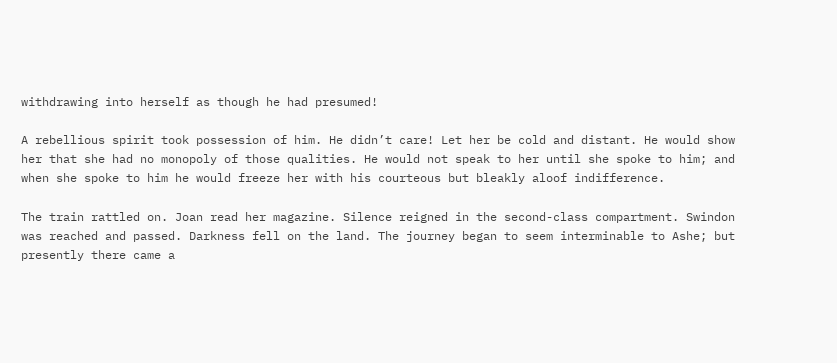withdrawing into herself as though he had presumed!

A rebellious spirit took possession of him. He didn’t care! Let her be cold and distant. He would show her that she had no monopoly of those qualities. He would not speak to her until she spoke to him; and when she spoke to him he would freeze her with his courteous but bleakly aloof indifference.

The train rattled on. Joan read her magazine. Silence reigned in the second-class compartment. Swindon was reached and passed. Darkness fell on the land. The journey began to seem interminable to Ashe; but presently there came a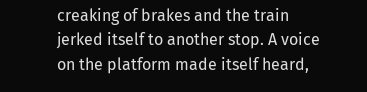creaking of brakes and the train jerked itself to another stop. A voice on the platform made itself heard,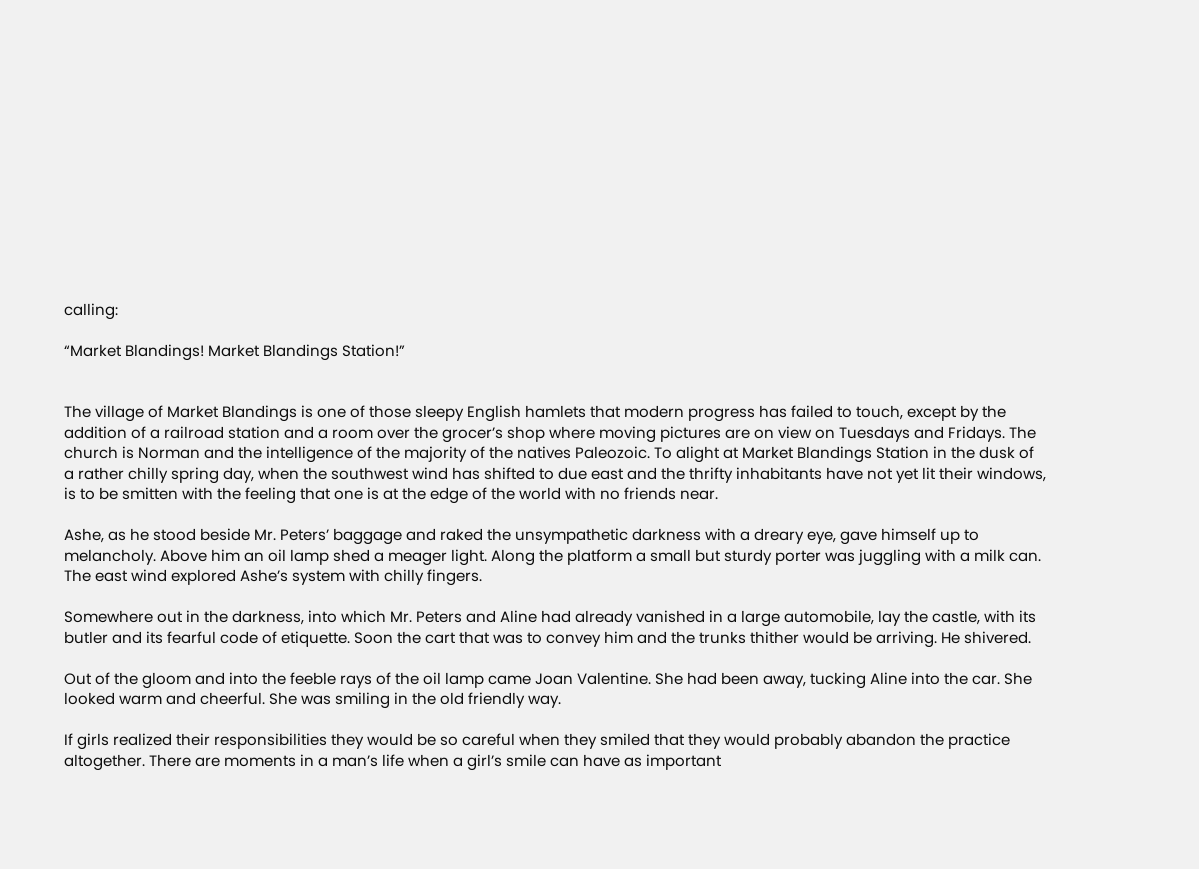calling:

“Market Blandings! Market Blandings Station!”


The village of Market Blandings is one of those sleepy English hamlets that modern progress has failed to touch, except by the addition of a railroad station and a room over the grocer’s shop where moving pictures are on view on Tuesdays and Fridays. The church is Norman and the intelligence of the majority of the natives Paleozoic. To alight at Market Blandings Station in the dusk of a rather chilly spring day, when the southwest wind has shifted to due east and the thrifty inhabitants have not yet lit their windows, is to be smitten with the feeling that one is at the edge of the world with no friends near.

Ashe, as he stood beside Mr. Peters’ baggage and raked the unsympathetic darkness with a dreary eye, gave himself up to melancholy. Above him an oil lamp shed a meager light. Along the platform a small but sturdy porter was juggling with a milk can. The east wind explored Ashe’s system with chilly fingers.

Somewhere out in the darkness, into which Mr. Peters and Aline had already vanished in a large automobile, lay the castle, with its butler and its fearful code of etiquette. Soon the cart that was to convey him and the trunks thither would be arriving. He shivered.

Out of the gloom and into the feeble rays of the oil lamp came Joan Valentine. She had been away, tucking Aline into the car. She looked warm and cheerful. She was smiling in the old friendly way.

If girls realized their responsibilities they would be so careful when they smiled that they would probably abandon the practice altogether. There are moments in a man’s life when a girl’s smile can have as important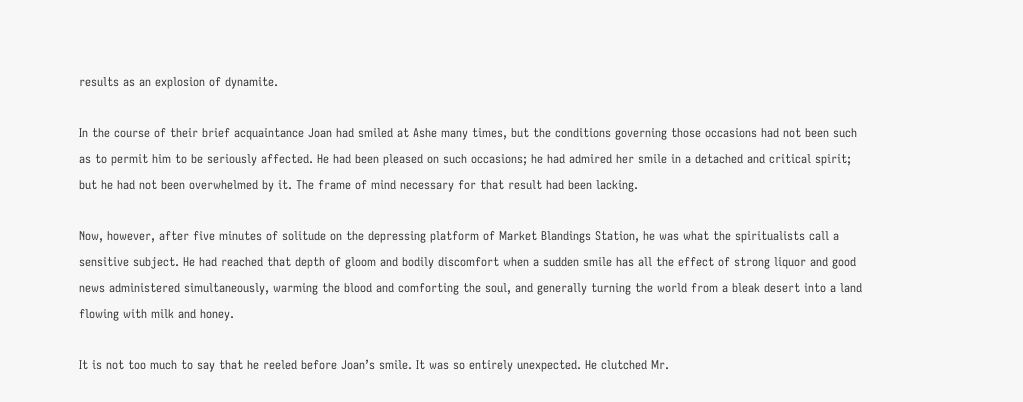results as an explosion of dynamite.

In the course of their brief acquaintance Joan had smiled at Ashe many times, but the conditions governing those occasions had not been such as to permit him to be seriously affected. He had been pleased on such occasions; he had admired her smile in a detached and critical spirit; but he had not been overwhelmed by it. The frame of mind necessary for that result had been lacking.

Now, however, after five minutes of solitude on the depressing platform of Market Blandings Station, he was what the spiritualists call a sensitive subject. He had reached that depth of gloom and bodily discomfort when a sudden smile has all the effect of strong liquor and good news administered simultaneously, warming the blood and comforting the soul, and generally turning the world from a bleak desert into a land flowing with milk and honey.

It is not too much to say that he reeled before Joan’s smile. It was so entirely unexpected. He clutched Mr.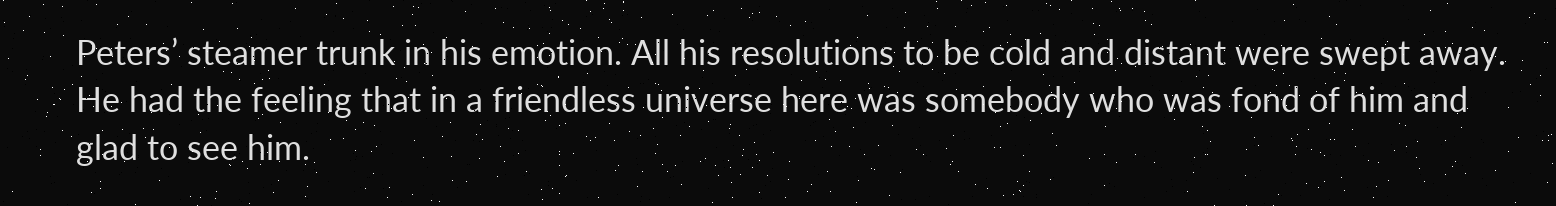Peters’ steamer trunk in his emotion. All his resolutions to be cold and distant were swept away. He had the feeling that in a friendless universe here was somebody who was fond of him and glad to see him.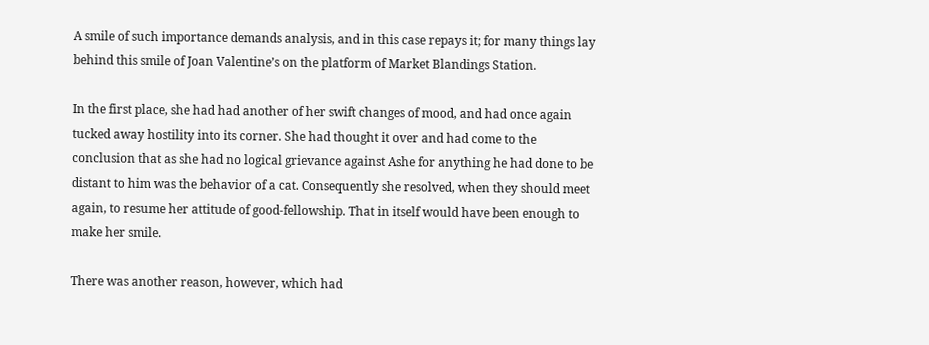A smile of such importance demands analysis, and in this case repays it; for many things lay behind this smile of Joan Valentine’s on the platform of Market Blandings Station.

In the first place, she had had another of her swift changes of mood, and had once again tucked away hostility into its corner. She had thought it over and had come to the conclusion that as she had no logical grievance against Ashe for anything he had done to be distant to him was the behavior of a cat. Consequently she resolved, when they should meet again, to resume her attitude of good-fellowship. That in itself would have been enough to make her smile.

There was another reason, however, which had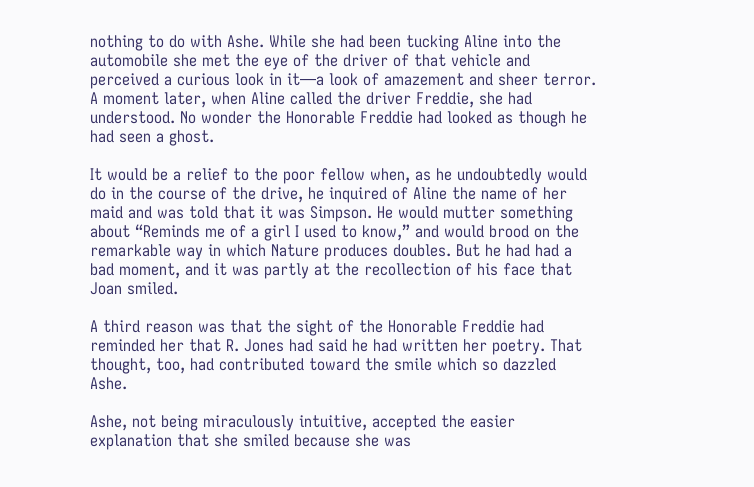nothing to do with Ashe. While she had been tucking Aline into the automobile she met the eye of the driver of that vehicle and perceived a curious look in it—a look of amazement and sheer terror. A moment later, when Aline called the driver Freddie, she had understood. No wonder the Honorable Freddie had looked as though he had seen a ghost.

It would be a relief to the poor fellow when, as he undoubtedly would do in the course of the drive, he inquired of Aline the name of her maid and was told that it was Simpson. He would mutter something about “Reminds me of a girl I used to know,” and would brood on the remarkable way in which Nature produces doubles. But he had had a bad moment, and it was partly at the recollection of his face that Joan smiled.

A third reason was that the sight of the Honorable Freddie had reminded her that R. Jones had said he had written her poetry. That thought, too, had contributed toward the smile which so dazzled Ashe.

Ashe, not being miraculously intuitive, accepted the easier explanation that she smiled because she was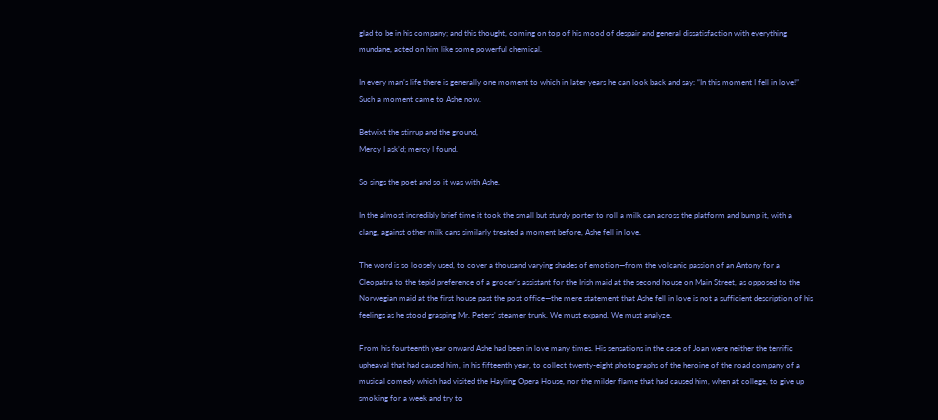glad to be in his company; and this thought, coming on top of his mood of despair and general dissatisfaction with everything mundane, acted on him like some powerful chemical.

In every man’s life there is generally one moment to which in later years he can look back and say: “In this moment I fell in love!” Such a moment came to Ashe now.

Betwixt the stirrup and the ground,
Mercy I ask’d; mercy I found.

So sings the poet and so it was with Ashe.

In the almost incredibly brief time it took the small but sturdy porter to roll a milk can across the platform and bump it, with a clang, against other milk cans similarly treated a moment before, Ashe fell in love.

The word is so loosely used, to cover a thousand varying shades of emotion—from the volcanic passion of an Antony for a Cleopatra to the tepid preference of a grocer’s assistant for the Irish maid at the second house on Main Street, as opposed to the Norwegian maid at the first house past the post office—the mere statement that Ashe fell in love is not a sufficient description of his feelings as he stood grasping Mr. Peters’ steamer trunk. We must expand. We must analyze.

From his fourteenth year onward Ashe had been in love many times. His sensations in the case of Joan were neither the terrific upheaval that had caused him, in his fifteenth year, to collect twenty-eight photographs of the heroine of the road company of a musical comedy which had visited the Hayling Opera House, nor the milder flame that had caused him, when at college, to give up smoking for a week and try to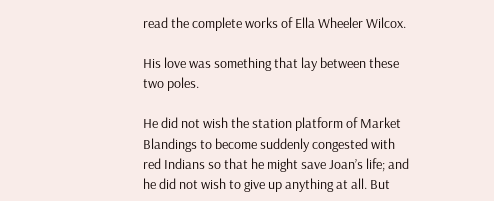read the complete works of Ella Wheeler Wilcox.

His love was something that lay between these two poles.

He did not wish the station platform of Market Blandings to become suddenly congested with red Indians so that he might save Joan’s life; and he did not wish to give up anything at all. But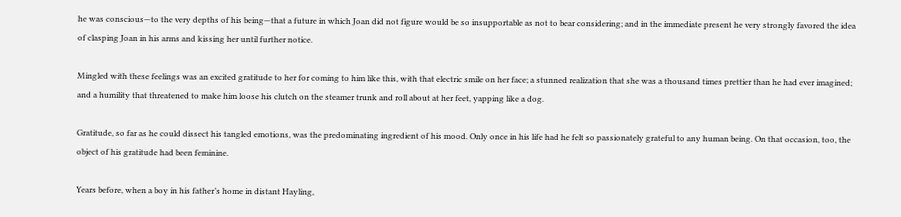he was conscious—to the very depths of his being—that a future in which Joan did not figure would be so insupportable as not to bear considering; and in the immediate present he very strongly favored the idea of clasping Joan in his arms and kissing her until further notice.

Mingled with these feelings was an excited gratitude to her for coming to him like this, with that electric smile on her face; a stunned realization that she was a thousand times prettier than he had ever imagined; and a humility that threatened to make him loose his clutch on the steamer trunk and roll about at her feet, yapping like a dog.

Gratitude, so far as he could dissect his tangled emotions, was the predominating ingredient of his mood. Only once in his life had he felt so passionately grateful to any human being. On that occasion, too, the object of his gratitude had been feminine.

Years before, when a boy in his father’s home in distant Hayling,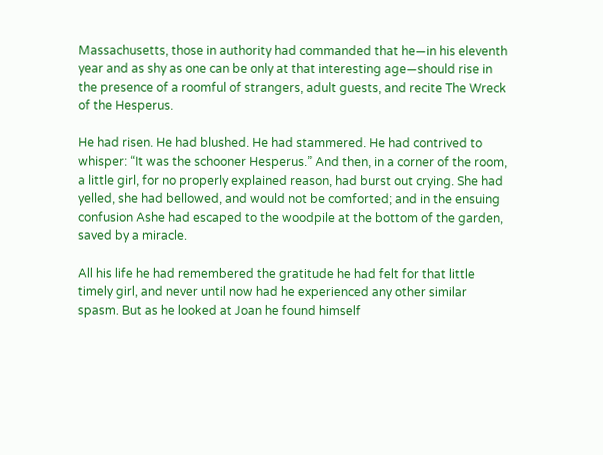Massachusetts, those in authority had commanded that he—in his eleventh year and as shy as one can be only at that interesting age—should rise in the presence of a roomful of strangers, adult guests, and recite The Wreck of the Hesperus.

He had risen. He had blushed. He had stammered. He had contrived to whisper: “It was the schooner Hesperus.” And then, in a corner of the room, a little girl, for no properly explained reason, had burst out crying. She had yelled, she had bellowed, and would not be comforted; and in the ensuing confusion Ashe had escaped to the woodpile at the bottom of the garden, saved by a miracle.

All his life he had remembered the gratitude he had felt for that little timely girl, and never until now had he experienced any other similar spasm. But as he looked at Joan he found himself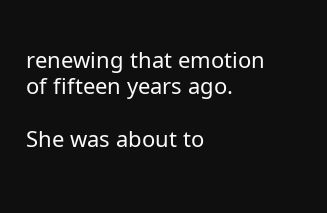renewing that emotion of fifteen years ago.

She was about to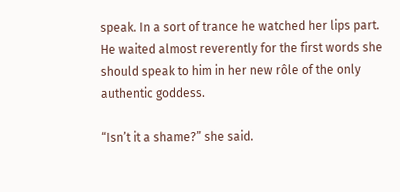speak. In a sort of trance he watched her lips part. He waited almost reverently for the first words she should speak to him in her new rôle of the only authentic goddess.

“Isn’t it a shame?” she said.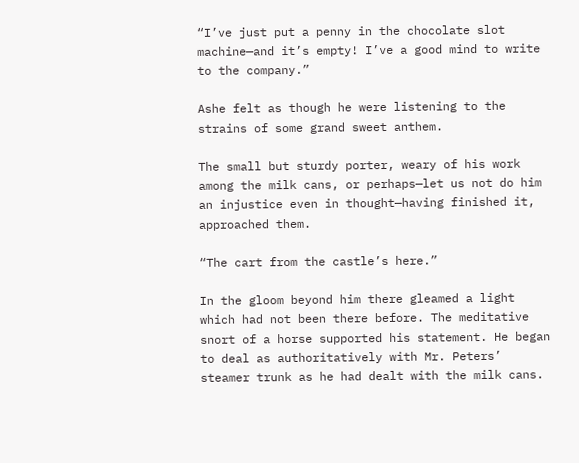“I’ve just put a penny in the chocolate slot machine—and it’s empty! I’ve a good mind to write to the company.”

Ashe felt as though he were listening to the strains of some grand sweet anthem.

The small but sturdy porter, weary of his work among the milk cans, or perhaps—let us not do him an injustice even in thought—having finished it, approached them.

“The cart from the castle’s here.”

In the gloom beyond him there gleamed a light which had not been there before. The meditative snort of a horse supported his statement. He began to deal as authoritatively with Mr. Peters’ steamer trunk as he had dealt with the milk cans.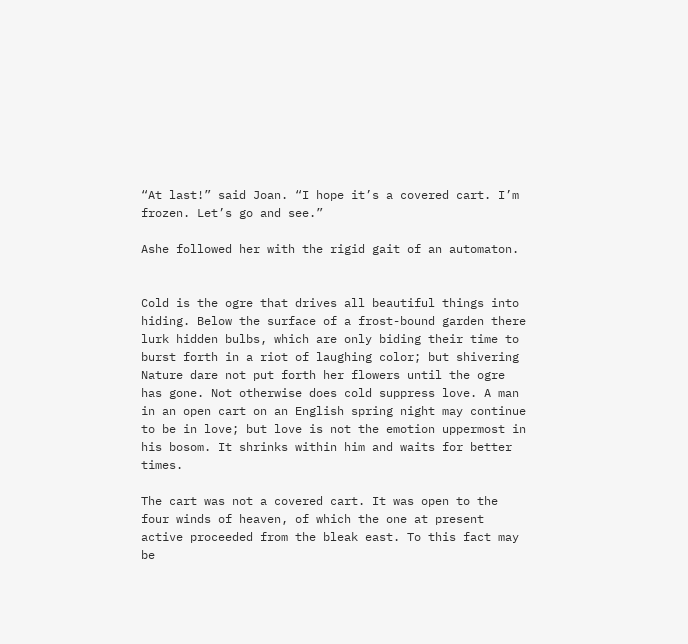“At last!” said Joan. “I hope it’s a covered cart. I’m frozen. Let’s go and see.”

Ashe followed her with the rigid gait of an automaton.


Cold is the ogre that drives all beautiful things into hiding. Below the surface of a frost-bound garden there lurk hidden bulbs, which are only biding their time to burst forth in a riot of laughing color; but shivering Nature dare not put forth her flowers until the ogre has gone. Not otherwise does cold suppress love. A man in an open cart on an English spring night may continue to be in love; but love is not the emotion uppermost in his bosom. It shrinks within him and waits for better times.

The cart was not a covered cart. It was open to the four winds of heaven, of which the one at present active proceeded from the bleak east. To this fact may be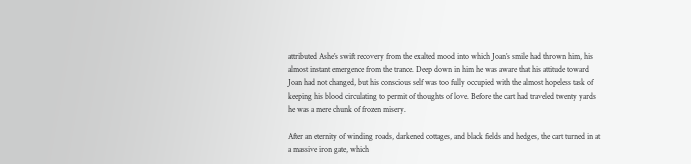attributed Ashe’s swift recovery from the exalted mood into which Joan’s smile had thrown him, his almost instant emergence from the trance. Deep down in him he was aware that his attitude toward Joan had not changed, but his conscious self was too fully occupied with the almost hopeless task of keeping his blood circulating to permit of thoughts of love. Before the cart had traveled twenty yards he was a mere chunk of frozen misery.

After an eternity of winding roads, darkened cottages, and black fields and hedges, the cart turned in at a massive iron gate, which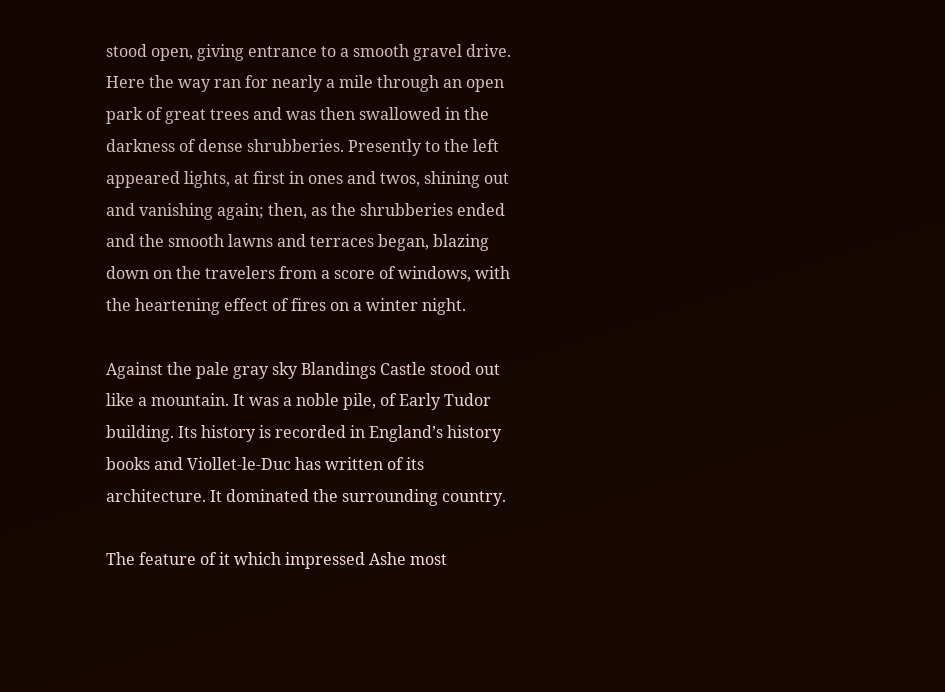stood open, giving entrance to a smooth gravel drive. Here the way ran for nearly a mile through an open park of great trees and was then swallowed in the darkness of dense shrubberies. Presently to the left appeared lights, at first in ones and twos, shining out and vanishing again; then, as the shrubberies ended and the smooth lawns and terraces began, blazing down on the travelers from a score of windows, with the heartening effect of fires on a winter night.

Against the pale gray sky Blandings Castle stood out like a mountain. It was a noble pile, of Early Tudor building. Its history is recorded in England’s history books and Viollet-le-Duc has written of its architecture. It dominated the surrounding country.

The feature of it which impressed Ashe most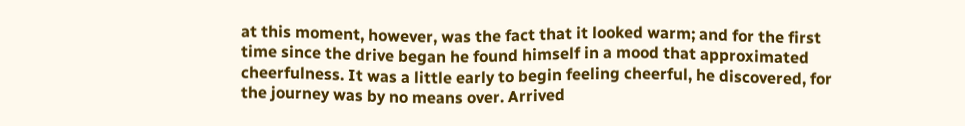at this moment, however, was the fact that it looked warm; and for the first time since the drive began he found himself in a mood that approximated cheerfulness. It was a little early to begin feeling cheerful, he discovered, for the journey was by no means over. Arrived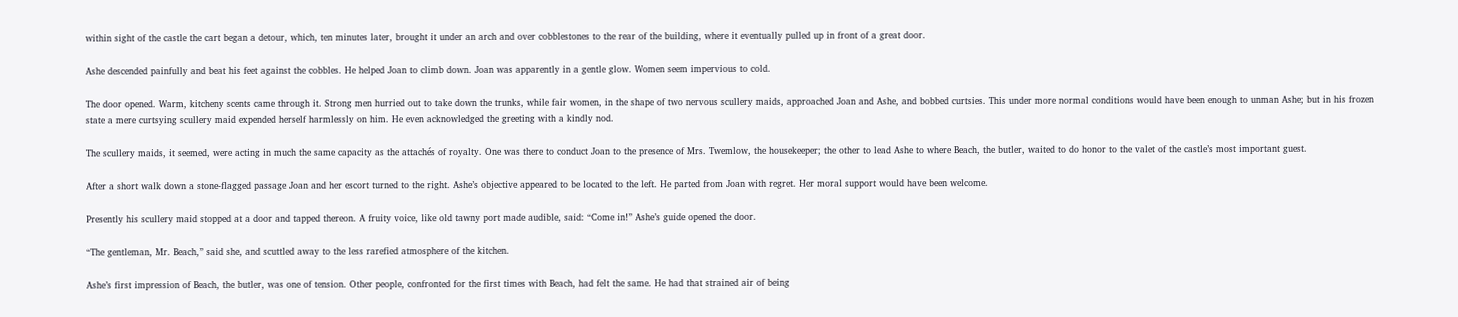within sight of the castle the cart began a detour, which, ten minutes later, brought it under an arch and over cobblestones to the rear of the building, where it eventually pulled up in front of a great door.

Ashe descended painfully and beat his feet against the cobbles. He helped Joan to climb down. Joan was apparently in a gentle glow. Women seem impervious to cold.

The door opened. Warm, kitcheny scents came through it. Strong men hurried out to take down the trunks, while fair women, in the shape of two nervous scullery maids, approached Joan and Ashe, and bobbed curtsies. This under more normal conditions would have been enough to unman Ashe; but in his frozen state a mere curtsying scullery maid expended herself harmlessly on him. He even acknowledged the greeting with a kindly nod.

The scullery maids, it seemed, were acting in much the same capacity as the attachés of royalty. One was there to conduct Joan to the presence of Mrs. Twemlow, the housekeeper; the other to lead Ashe to where Beach, the butler, waited to do honor to the valet of the castle’s most important guest.

After a short walk down a stone-flagged passage Joan and her escort turned to the right. Ashe’s objective appeared to be located to the left. He parted from Joan with regret. Her moral support would have been welcome.

Presently his scullery maid stopped at a door and tapped thereon. A fruity voice, like old tawny port made audible, said: “Come in!” Ashe’s guide opened the door.

“The gentleman, Mr. Beach,” said she, and scuttled away to the less rarefied atmosphere of the kitchen.

Ashe’s first impression of Beach, the butler, was one of tension. Other people, confronted for the first times with Beach, had felt the same. He had that strained air of being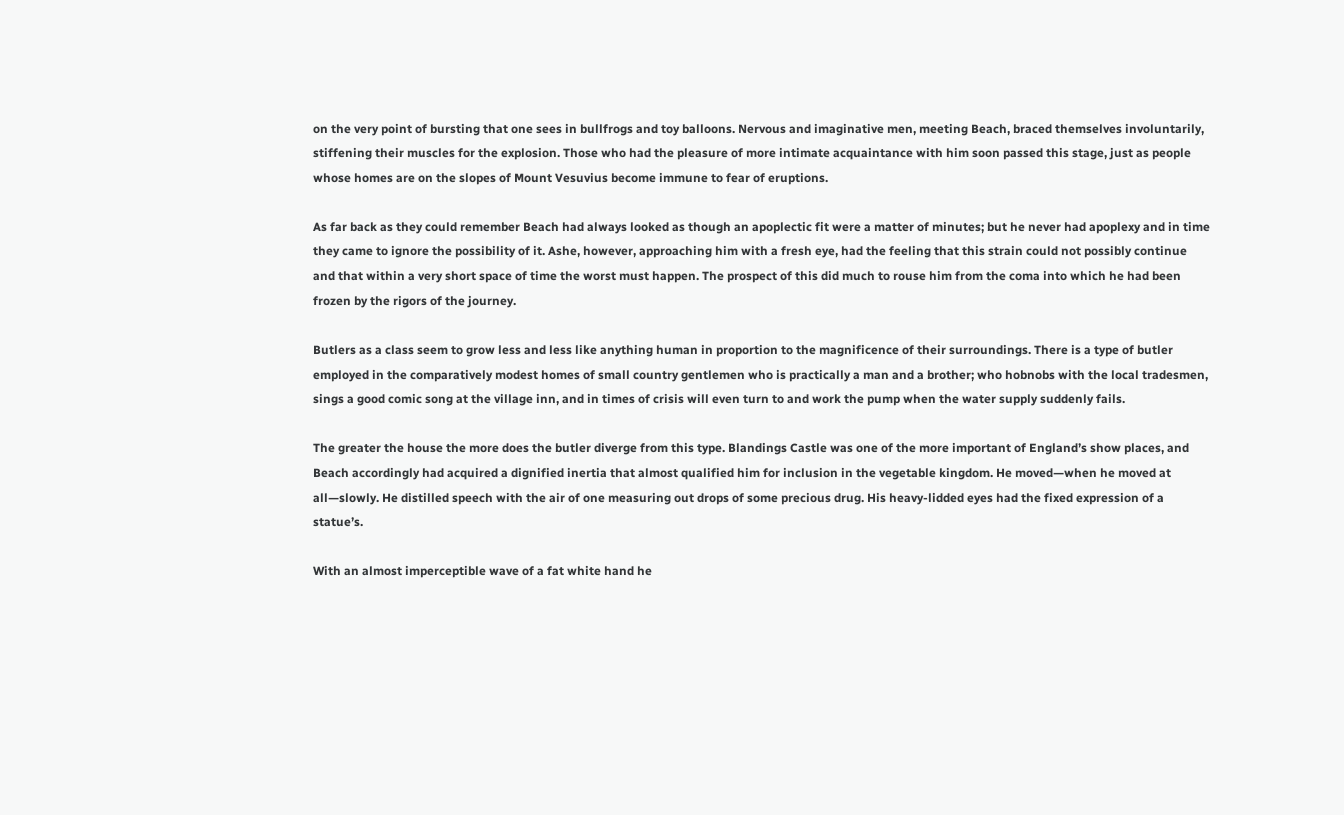on the very point of bursting that one sees in bullfrogs and toy balloons. Nervous and imaginative men, meeting Beach, braced themselves involuntarily, stiffening their muscles for the explosion. Those who had the pleasure of more intimate acquaintance with him soon passed this stage, just as people whose homes are on the slopes of Mount Vesuvius become immune to fear of eruptions.

As far back as they could remember Beach had always looked as though an apoplectic fit were a matter of minutes; but he never had apoplexy and in time they came to ignore the possibility of it. Ashe, however, approaching him with a fresh eye, had the feeling that this strain could not possibly continue and that within a very short space of time the worst must happen. The prospect of this did much to rouse him from the coma into which he had been frozen by the rigors of the journey.

Butlers as a class seem to grow less and less like anything human in proportion to the magnificence of their surroundings. There is a type of butler employed in the comparatively modest homes of small country gentlemen who is practically a man and a brother; who hobnobs with the local tradesmen, sings a good comic song at the village inn, and in times of crisis will even turn to and work the pump when the water supply suddenly fails.

The greater the house the more does the butler diverge from this type. Blandings Castle was one of the more important of England’s show places, and Beach accordingly had acquired a dignified inertia that almost qualified him for inclusion in the vegetable kingdom. He moved—when he moved at all—slowly. He distilled speech with the air of one measuring out drops of some precious drug. His heavy-lidded eyes had the fixed expression of a statue’s.

With an almost imperceptible wave of a fat white hand he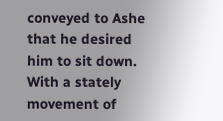conveyed to Ashe that he desired him to sit down. With a stately movement of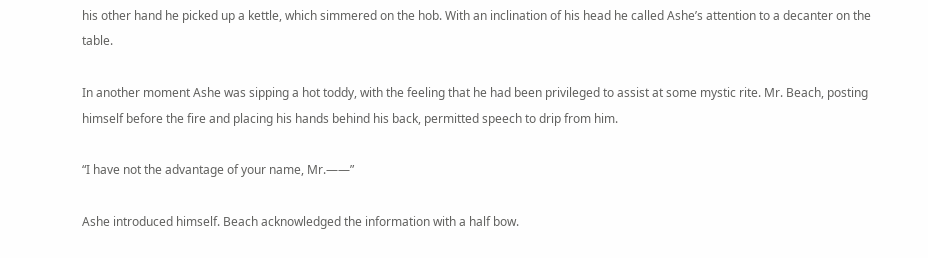his other hand he picked up a kettle, which simmered on the hob. With an inclination of his head he called Ashe’s attention to a decanter on the table.

In another moment Ashe was sipping a hot toddy, with the feeling that he had been privileged to assist at some mystic rite. Mr. Beach, posting himself before the fire and placing his hands behind his back, permitted speech to drip from him.

“I have not the advantage of your name, Mr.——”

Ashe introduced himself. Beach acknowledged the information with a half bow.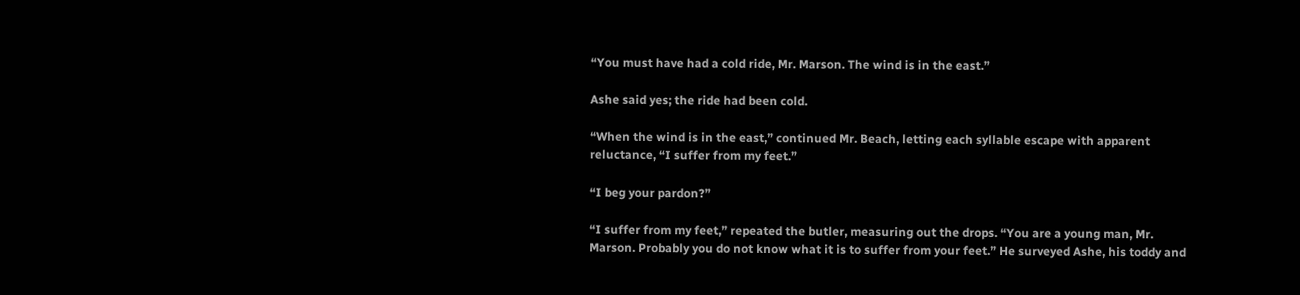“You must have had a cold ride, Mr. Marson. The wind is in the east.”

Ashe said yes; the ride had been cold.

“When the wind is in the east,” continued Mr. Beach, letting each syllable escape with apparent reluctance, “I suffer from my feet.”

“I beg your pardon?”

“I suffer from my feet,” repeated the butler, measuring out the drops. “You are a young man, Mr. Marson. Probably you do not know what it is to suffer from your feet.” He surveyed Ashe, his toddy and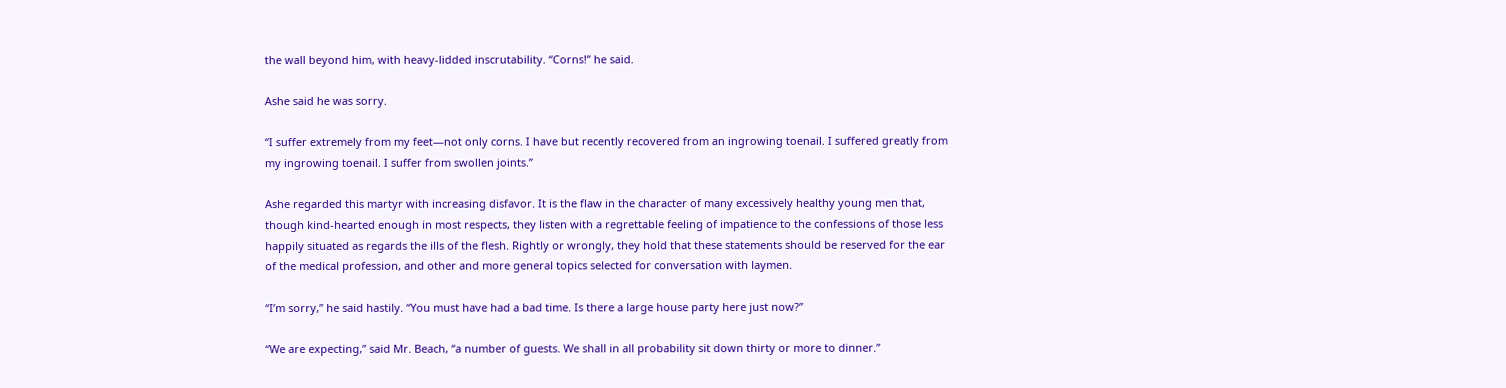the wall beyond him, with heavy-lidded inscrutability. “Corns!” he said.

Ashe said he was sorry.

“I suffer extremely from my feet—not only corns. I have but recently recovered from an ingrowing toenail. I suffered greatly from my ingrowing toenail. I suffer from swollen joints.”

Ashe regarded this martyr with increasing disfavor. It is the flaw in the character of many excessively healthy young men that, though kind-hearted enough in most respects, they listen with a regrettable feeling of impatience to the confessions of those less happily situated as regards the ills of the flesh. Rightly or wrongly, they hold that these statements should be reserved for the ear of the medical profession, and other and more general topics selected for conversation with laymen.

“I’m sorry,” he said hastily. “You must have had a bad time. Is there a large house party here just now?”

“We are expecting,” said Mr. Beach, “a number of guests. We shall in all probability sit down thirty or more to dinner.”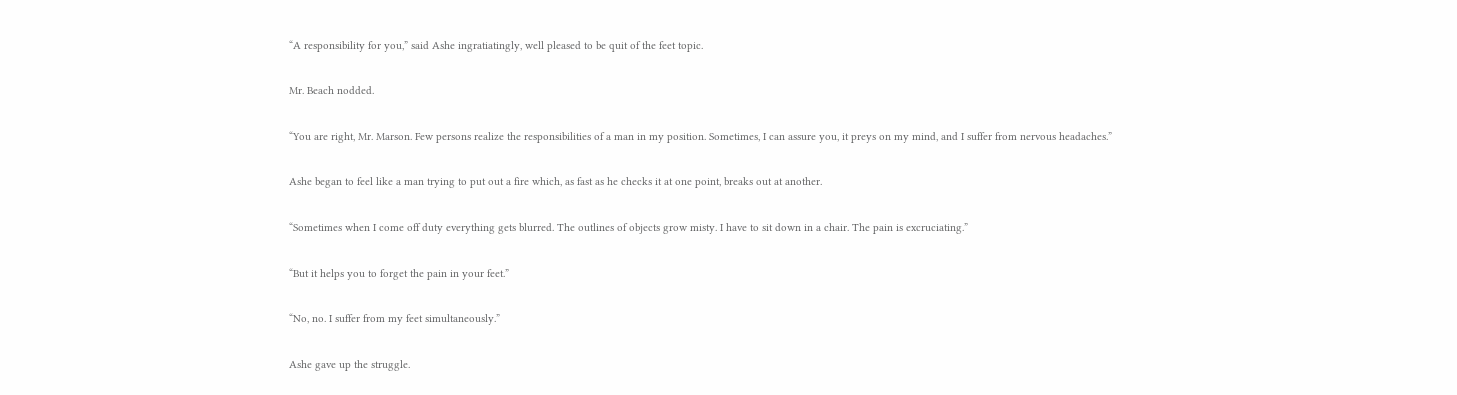“A responsibility for you,” said Ashe ingratiatingly, well pleased to be quit of the feet topic.

Mr. Beach nodded.

“You are right, Mr. Marson. Few persons realize the responsibilities of a man in my position. Sometimes, I can assure you, it preys on my mind, and I suffer from nervous headaches.”

Ashe began to feel like a man trying to put out a fire which, as fast as he checks it at one point, breaks out at another.

“Sometimes when I come off duty everything gets blurred. The outlines of objects grow misty. I have to sit down in a chair. The pain is excruciating.”

“But it helps you to forget the pain in your feet.”

“No, no. I suffer from my feet simultaneously.”

Ashe gave up the struggle.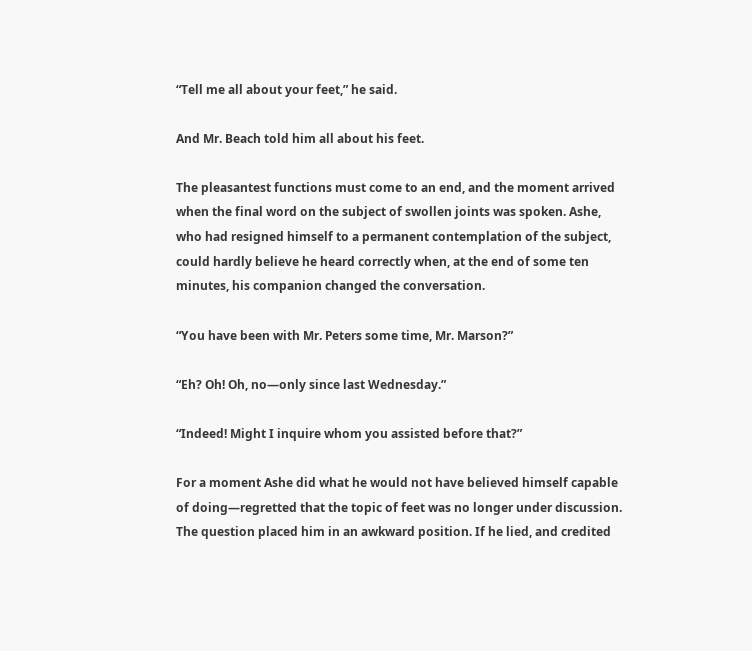“Tell me all about your feet,” he said.

And Mr. Beach told him all about his feet.

The pleasantest functions must come to an end, and the moment arrived when the final word on the subject of swollen joints was spoken. Ashe, who had resigned himself to a permanent contemplation of the subject, could hardly believe he heard correctly when, at the end of some ten minutes, his companion changed the conversation.

“You have been with Mr. Peters some time, Mr. Marson?”

“Eh? Oh! Oh, no—only since last Wednesday.”

“Indeed! Might I inquire whom you assisted before that?”

For a moment Ashe did what he would not have believed himself capable of doing—regretted that the topic of feet was no longer under discussion. The question placed him in an awkward position. If he lied, and credited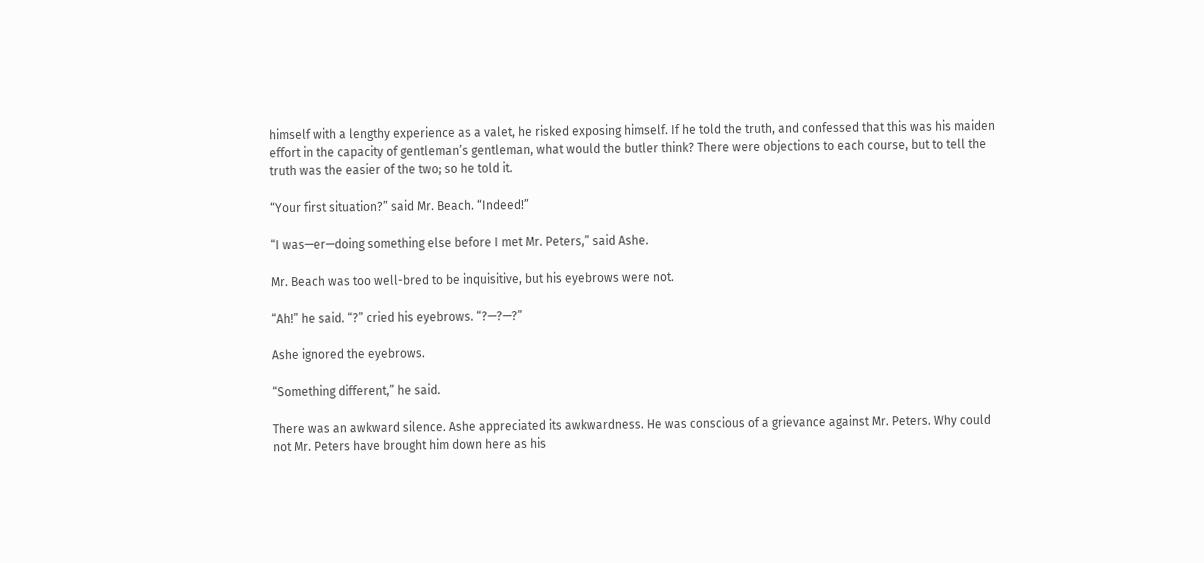himself with a lengthy experience as a valet, he risked exposing himself. If he told the truth, and confessed that this was his maiden effort in the capacity of gentleman’s gentleman, what would the butler think? There were objections to each course, but to tell the truth was the easier of the two; so he told it.

“Your first situation?” said Mr. Beach. “Indeed!”

“I was—er—doing something else before I met Mr. Peters,” said Ashe.

Mr. Beach was too well-bred to be inquisitive, but his eyebrows were not.

“Ah!” he said. “?” cried his eyebrows. “?—?—?”

Ashe ignored the eyebrows.

“Something different,” he said.

There was an awkward silence. Ashe appreciated its awkwardness. He was conscious of a grievance against Mr. Peters. Why could not Mr. Peters have brought him down here as his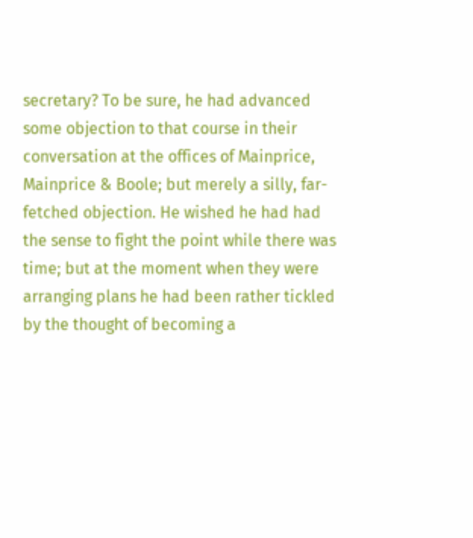secretary? To be sure, he had advanced some objection to that course in their conversation at the offices of Mainprice, Mainprice & Boole; but merely a silly, far-fetched objection. He wished he had had the sense to fight the point while there was time; but at the moment when they were arranging plans he had been rather tickled by the thought of becoming a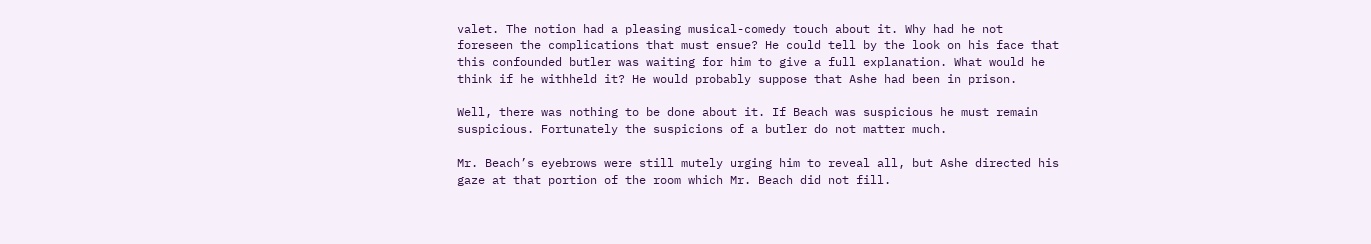valet. The notion had a pleasing musical-comedy touch about it. Why had he not foreseen the complications that must ensue? He could tell by the look on his face that this confounded butler was waiting for him to give a full explanation. What would he think if he withheld it? He would probably suppose that Ashe had been in prison.

Well, there was nothing to be done about it. If Beach was suspicious he must remain suspicious. Fortunately the suspicions of a butler do not matter much.

Mr. Beach’s eyebrows were still mutely urging him to reveal all, but Ashe directed his gaze at that portion of the room which Mr. Beach did not fill.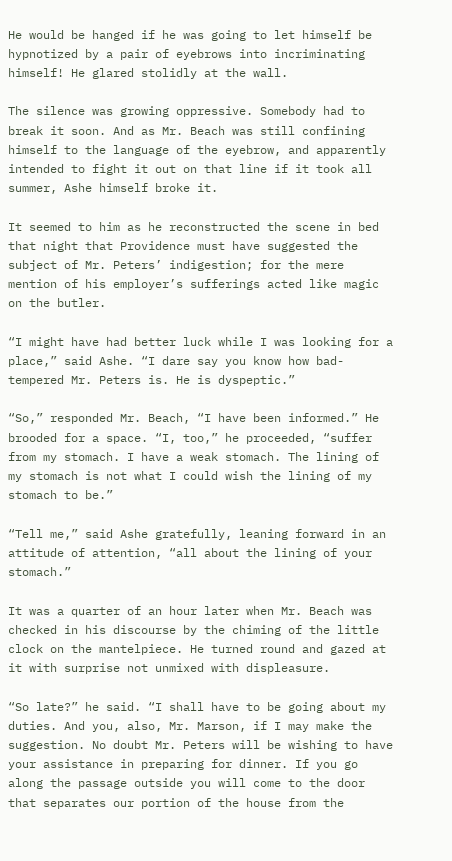He would be hanged if he was going to let himself be hypnotized by a pair of eyebrows into incriminating himself! He glared stolidly at the wall.

The silence was growing oppressive. Somebody had to break it soon. And as Mr. Beach was still confining himself to the language of the eyebrow, and apparently intended to fight it out on that line if it took all summer, Ashe himself broke it.

It seemed to him as he reconstructed the scene in bed that night that Providence must have suggested the subject of Mr. Peters’ indigestion; for the mere mention of his employer’s sufferings acted like magic on the butler.

“I might have had better luck while I was looking for a place,” said Ashe. “I dare say you know how bad-tempered Mr. Peters is. He is dyspeptic.”

“So,” responded Mr. Beach, “I have been informed.” He brooded for a space. “I, too,” he proceeded, “suffer from my stomach. I have a weak stomach. The lining of my stomach is not what I could wish the lining of my stomach to be.”

“Tell me,” said Ashe gratefully, leaning forward in an attitude of attention, “all about the lining of your stomach.”

It was a quarter of an hour later when Mr. Beach was checked in his discourse by the chiming of the little clock on the mantelpiece. He turned round and gazed at it with surprise not unmixed with displeasure.

“So late?” he said. “I shall have to be going about my duties. And you, also, Mr. Marson, if I may make the suggestion. No doubt Mr. Peters will be wishing to have your assistance in preparing for dinner. If you go along the passage outside you will come to the door that separates our portion of the house from the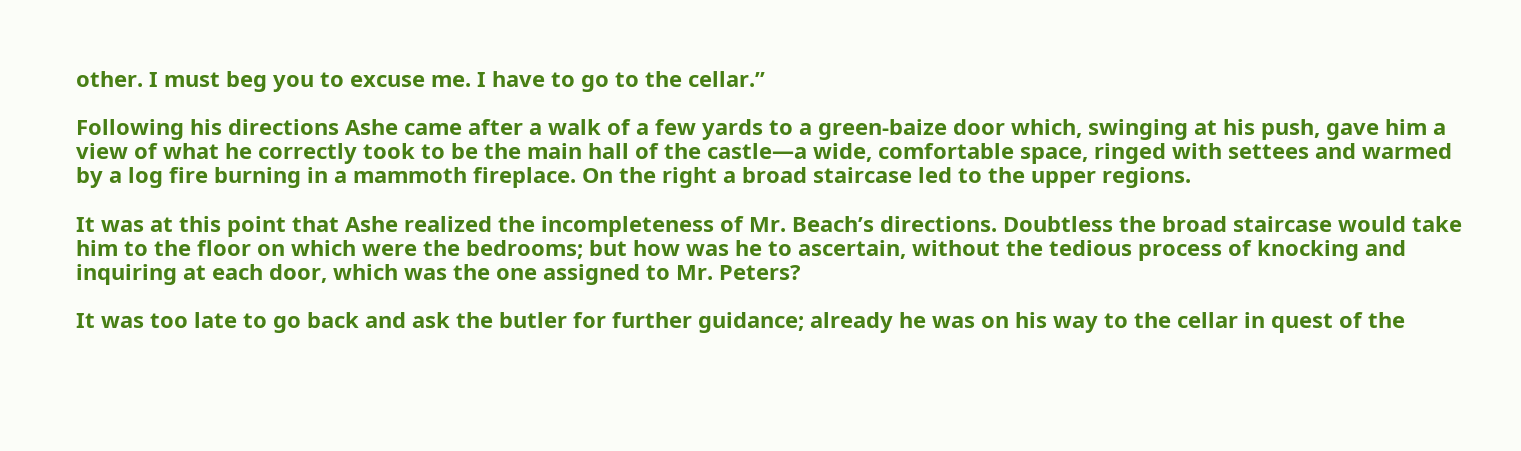other. I must beg you to excuse me. I have to go to the cellar.”

Following his directions Ashe came after a walk of a few yards to a green-baize door which, swinging at his push, gave him a view of what he correctly took to be the main hall of the castle—a wide, comfortable space, ringed with settees and warmed by a log fire burning in a mammoth fireplace. On the right a broad staircase led to the upper regions.

It was at this point that Ashe realized the incompleteness of Mr. Beach’s directions. Doubtless the broad staircase would take him to the floor on which were the bedrooms; but how was he to ascertain, without the tedious process of knocking and inquiring at each door, which was the one assigned to Mr. Peters?

It was too late to go back and ask the butler for further guidance; already he was on his way to the cellar in quest of the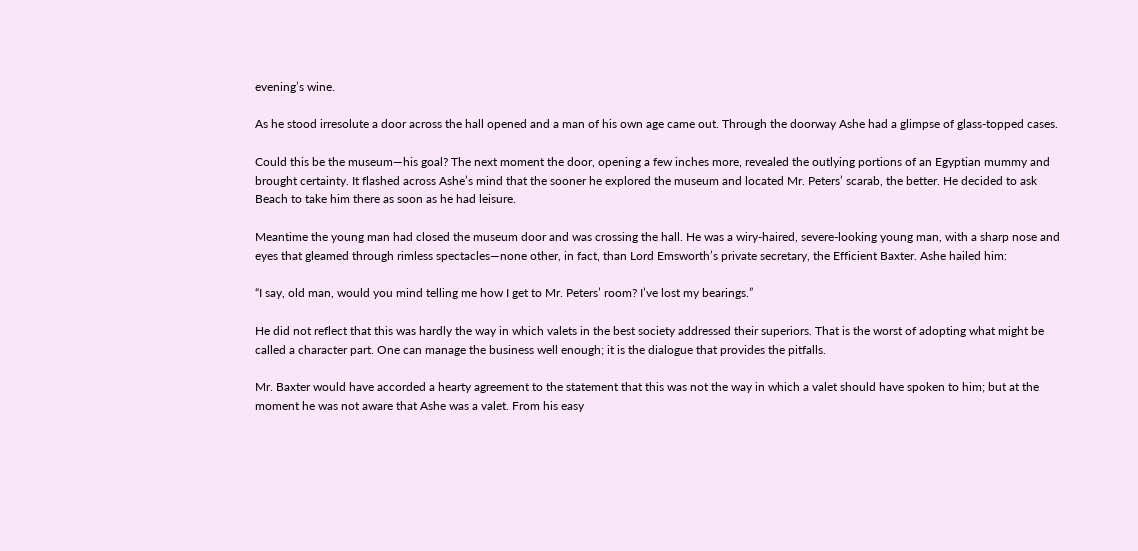evening’s wine.

As he stood irresolute a door across the hall opened and a man of his own age came out. Through the doorway Ashe had a glimpse of glass-topped cases.

Could this be the museum—his goal? The next moment the door, opening a few inches more, revealed the outlying portions of an Egyptian mummy and brought certainty. It flashed across Ashe’s mind that the sooner he explored the museum and located Mr. Peters’ scarab, the better. He decided to ask Beach to take him there as soon as he had leisure.

Meantime the young man had closed the museum door and was crossing the hall. He was a wiry-haired, severe-looking young man, with a sharp nose and eyes that gleamed through rimless spectacles—none other, in fact, than Lord Emsworth’s private secretary, the Efficient Baxter. Ashe hailed him:

“I say, old man, would you mind telling me how I get to Mr. Peters’ room? I’ve lost my bearings.”

He did not reflect that this was hardly the way in which valets in the best society addressed their superiors. That is the worst of adopting what might be called a character part. One can manage the business well enough; it is the dialogue that provides the pitfalls.

Mr. Baxter would have accorded a hearty agreement to the statement that this was not the way in which a valet should have spoken to him; but at the moment he was not aware that Ashe was a valet. From his easy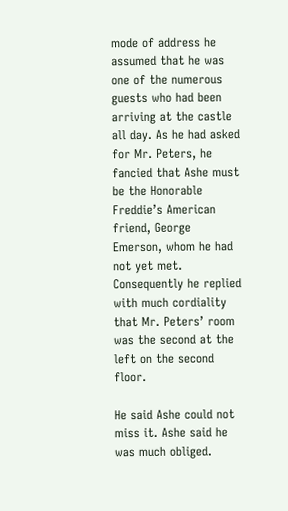mode of address he assumed that he was one of the numerous guests who had been arriving at the castle all day. As he had asked for Mr. Peters, he fancied that Ashe must be the Honorable Freddie’s American friend, George Emerson, whom he had not yet met. Consequently he replied with much cordiality that Mr. Peters’ room was the second at the left on the second floor.

He said Ashe could not miss it. Ashe said he was much obliged.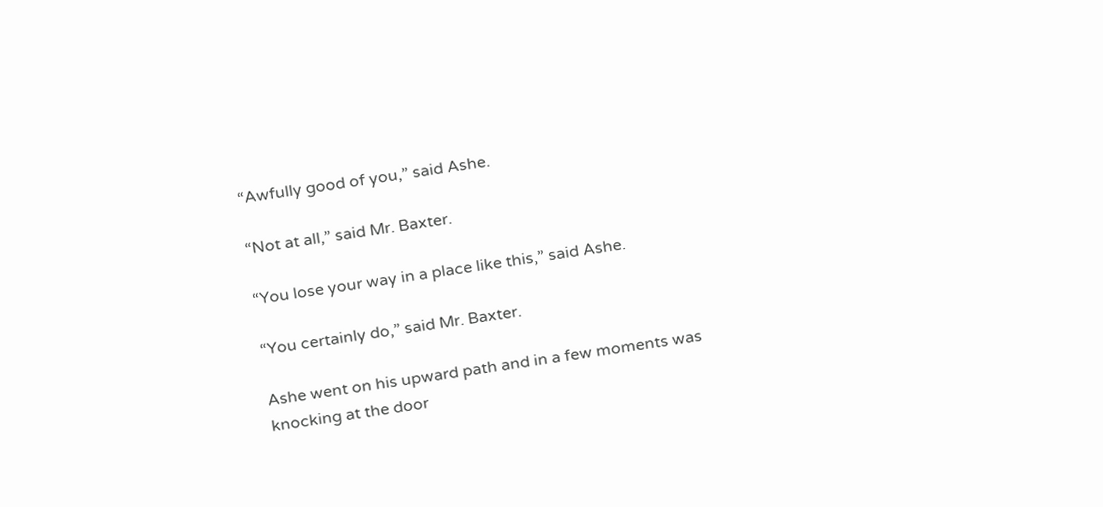“Awfully good of you,” said Ashe.

“Not at all,” said Mr. Baxter.

“You lose your way in a place like this,” said Ashe.

“You certainly do,” said Mr. Baxter.

Ashe went on his upward path and in a few moments was knocking at the door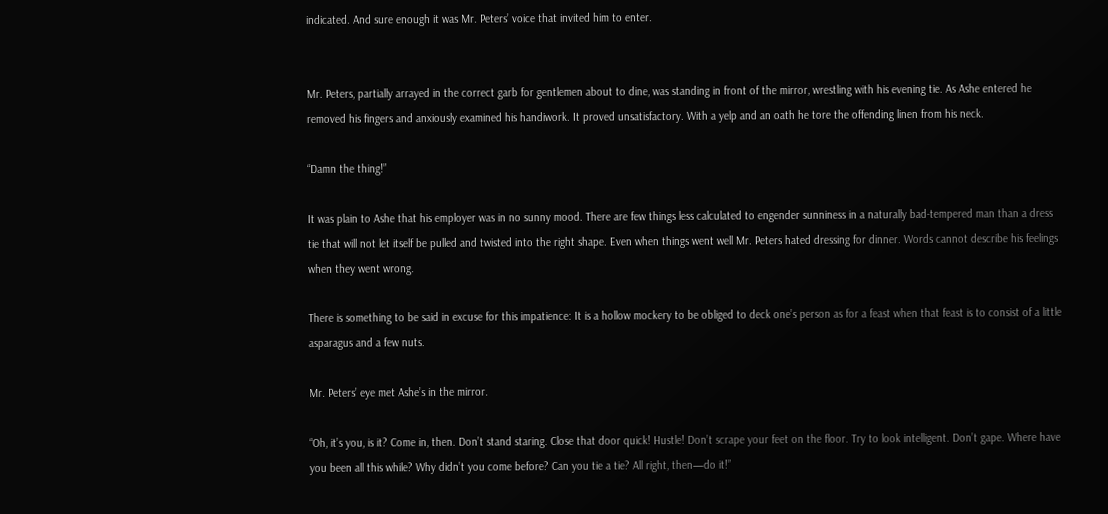indicated. And sure enough it was Mr. Peters’ voice that invited him to enter.


Mr. Peters, partially arrayed in the correct garb for gentlemen about to dine, was standing in front of the mirror, wrestling with his evening tie. As Ashe entered he removed his fingers and anxiously examined his handiwork. It proved unsatisfactory. With a yelp and an oath he tore the offending linen from his neck.

“Damn the thing!”

It was plain to Ashe that his employer was in no sunny mood. There are few things less calculated to engender sunniness in a naturally bad-tempered man than a dress tie that will not let itself be pulled and twisted into the right shape. Even when things went well Mr. Peters hated dressing for dinner. Words cannot describe his feelings when they went wrong.

There is something to be said in excuse for this impatience: It is a hollow mockery to be obliged to deck one’s person as for a feast when that feast is to consist of a little asparagus and a few nuts.

Mr. Peters’ eye met Ashe’s in the mirror.

“Oh, it’s you, is it? Come in, then. Don’t stand staring. Close that door quick! Hustle! Don’t scrape your feet on the floor. Try to look intelligent. Don’t gape. Where have you been all this while? Why didn’t you come before? Can you tie a tie? All right, then—do it!”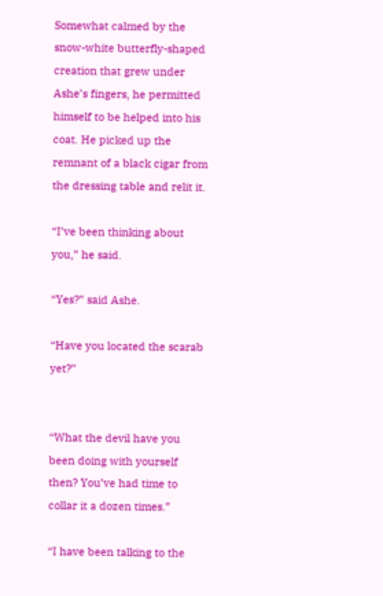Somewhat calmed by the snow-white butterfly-shaped creation that grew under Ashe’s fingers, he permitted himself to be helped into his coat. He picked up the remnant of a black cigar from the dressing table and relit it.

“I’ve been thinking about you,” he said.

“Yes?” said Ashe.

“Have you located the scarab yet?”


“What the devil have you been doing with yourself then? You’ve had time to collar it a dozen times.”

“I have been talking to the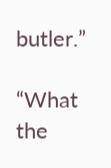butler.”

“What the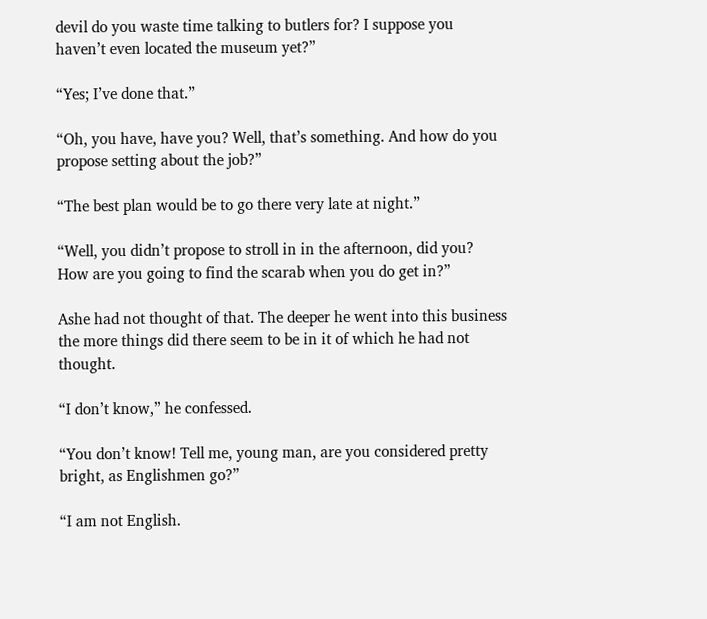devil do you waste time talking to butlers for? I suppose you haven’t even located the museum yet?”

“Yes; I’ve done that.”

“Oh, you have, have you? Well, that’s something. And how do you propose setting about the job?”

“The best plan would be to go there very late at night.”

“Well, you didn’t propose to stroll in in the afternoon, did you? How are you going to find the scarab when you do get in?”

Ashe had not thought of that. The deeper he went into this business the more things did there seem to be in it of which he had not thought.

“I don’t know,” he confessed.

“You don’t know! Tell me, young man, are you considered pretty bright, as Englishmen go?”

“I am not English.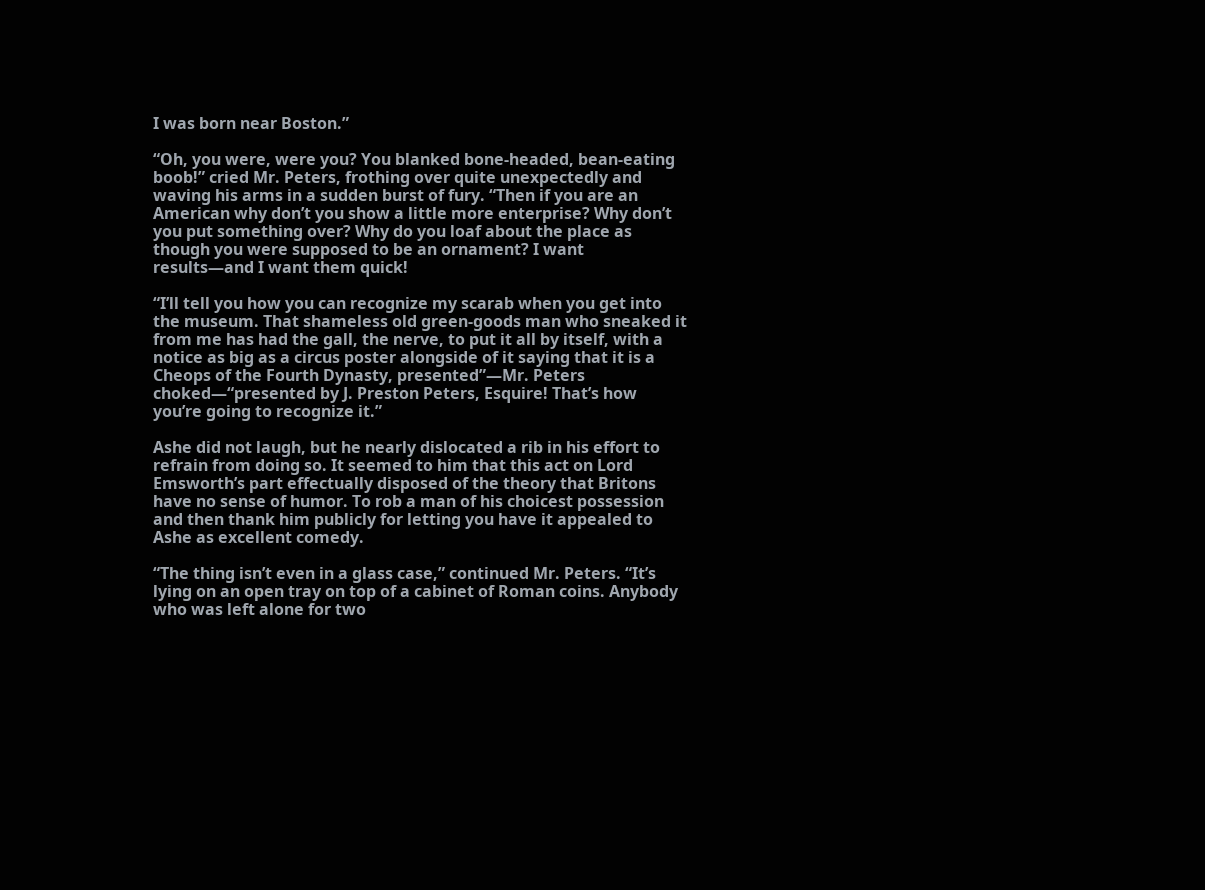I was born near Boston.”

“Oh, you were, were you? You blanked bone-headed, bean-eating boob!” cried Mr. Peters, frothing over quite unexpectedly and waving his arms in a sudden burst of fury. “Then if you are an American why don’t you show a little more enterprise? Why don’t you put something over? Why do you loaf about the place as though you were supposed to be an ornament? I want results—and I want them quick!

“I’ll tell you how you can recognize my scarab when you get into the museum. That shameless old green-goods man who sneaked it from me has had the gall, the nerve, to put it all by itself, with a notice as big as a circus poster alongside of it saying that it is a Cheops of the Fourth Dynasty, presented”—Mr. Peters choked—“presented by J. Preston Peters, Esquire! That’s how you’re going to recognize it.”

Ashe did not laugh, but he nearly dislocated a rib in his effort to refrain from doing so. It seemed to him that this act on Lord Emsworth’s part effectually disposed of the theory that Britons have no sense of humor. To rob a man of his choicest possession and then thank him publicly for letting you have it appealed to Ashe as excellent comedy.

“The thing isn’t even in a glass case,” continued Mr. Peters. “It’s lying on an open tray on top of a cabinet of Roman coins. Anybody who was left alone for two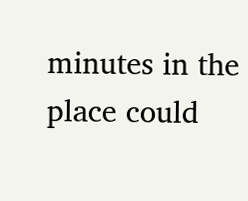minutes in the place could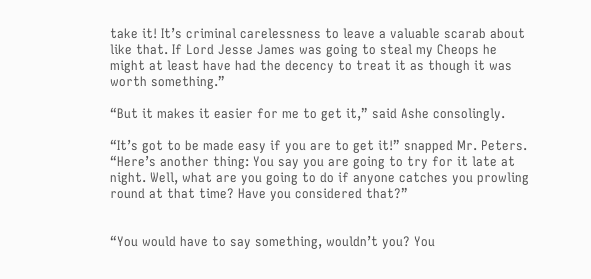take it! It’s criminal carelessness to leave a valuable scarab about like that. If Lord Jesse James was going to steal my Cheops he might at least have had the decency to treat it as though it was worth something.”

“But it makes it easier for me to get it,” said Ashe consolingly.

“It’s got to be made easy if you are to get it!” snapped Mr. Peters. “Here’s another thing: You say you are going to try for it late at night. Well, what are you going to do if anyone catches you prowling round at that time? Have you considered that?”


“You would have to say something, wouldn’t you? You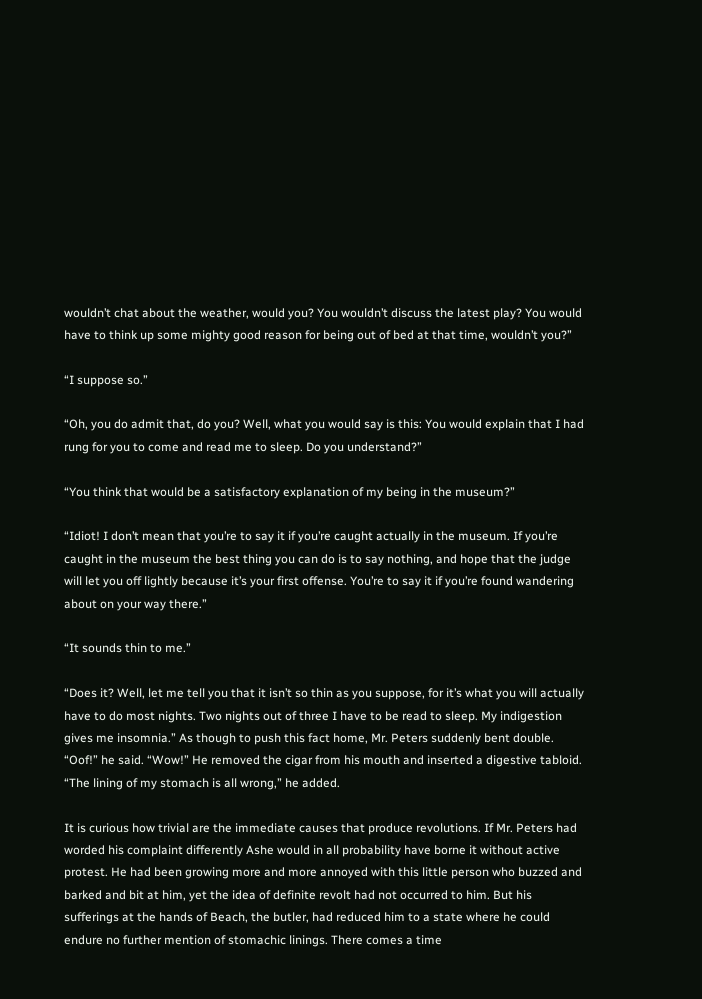wouldn’t chat about the weather, would you? You wouldn’t discuss the latest play? You would have to think up some mighty good reason for being out of bed at that time, wouldn’t you?”

“I suppose so.”

“Oh, you do admit that, do you? Well, what you would say is this: You would explain that I had rung for you to come and read me to sleep. Do you understand?”

“You think that would be a satisfactory explanation of my being in the museum?”

“Idiot! I don’t mean that you’re to say it if you’re caught actually in the museum. If you’re caught in the museum the best thing you can do is to say nothing, and hope that the judge will let you off lightly because it’s your first offense. You’re to say it if you’re found wandering about on your way there.”

“It sounds thin to me.”

“Does it? Well, let me tell you that it isn’t so thin as you suppose, for it’s what you will actually have to do most nights. Two nights out of three I have to be read to sleep. My indigestion gives me insomnia.” As though to push this fact home, Mr. Peters suddenly bent double. “Oof!” he said. “Wow!” He removed the cigar from his mouth and inserted a digestive tabloid. “The lining of my stomach is all wrong,” he added.

It is curious how trivial are the immediate causes that produce revolutions. If Mr. Peters had worded his complaint differently Ashe would in all probability have borne it without active protest. He had been growing more and more annoyed with this little person who buzzed and barked and bit at him, yet the idea of definite revolt had not occurred to him. But his sufferings at the hands of Beach, the butler, had reduced him to a state where he could endure no further mention of stomachic linings. There comes a time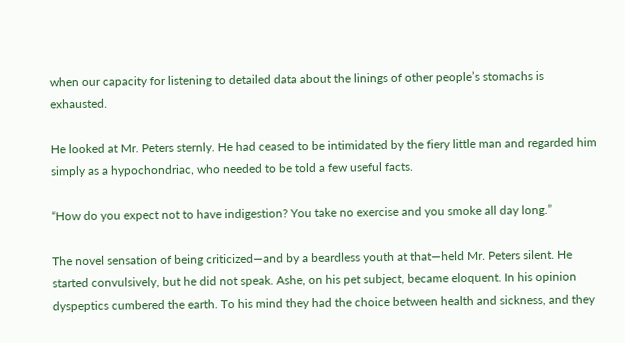when our capacity for listening to detailed data about the linings of other people’s stomachs is exhausted.

He looked at Mr. Peters sternly. He had ceased to be intimidated by the fiery little man and regarded him simply as a hypochondriac, who needed to be told a few useful facts.

“How do you expect not to have indigestion? You take no exercise and you smoke all day long.”

The novel sensation of being criticized—and by a beardless youth at that—held Mr. Peters silent. He started convulsively, but he did not speak. Ashe, on his pet subject, became eloquent. In his opinion dyspeptics cumbered the earth. To his mind they had the choice between health and sickness, and they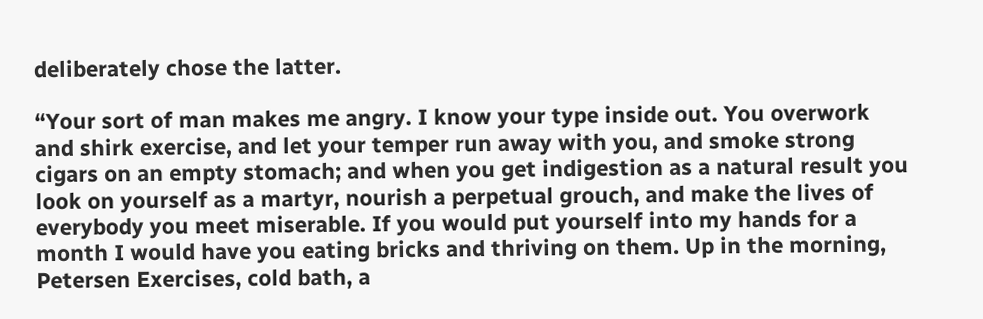deliberately chose the latter.

“Your sort of man makes me angry. I know your type inside out. You overwork and shirk exercise, and let your temper run away with you, and smoke strong cigars on an empty stomach; and when you get indigestion as a natural result you look on yourself as a martyr, nourish a perpetual grouch, and make the lives of everybody you meet miserable. If you would put yourself into my hands for a month I would have you eating bricks and thriving on them. Up in the morning, Petersen Exercises, cold bath, a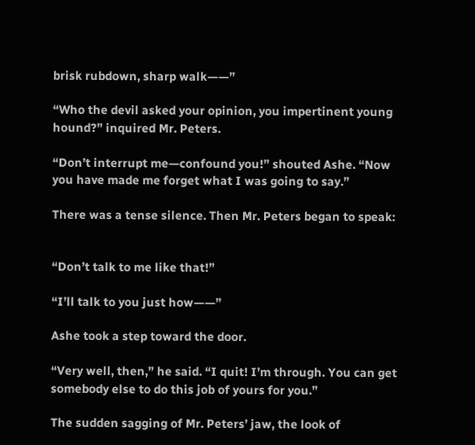brisk rubdown, sharp walk——”

“Who the devil asked your opinion, you impertinent young hound?” inquired Mr. Peters.

“Don’t interrupt me—confound you!” shouted Ashe. “Now you have made me forget what I was going to say.”

There was a tense silence. Then Mr. Peters began to speak:


“Don’t talk to me like that!”

“I’ll talk to you just how——”

Ashe took a step toward the door.

“Very well, then,” he said. “I quit! I’m through. You can get somebody else to do this job of yours for you.”

The sudden sagging of Mr. Peters’ jaw, the look of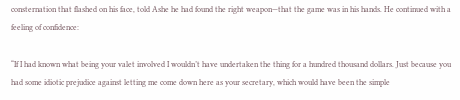consternation that flashed on his face, told Ashe he had found the right weapon—that the game was in his hands. He continued with a feeling of confidence:

“If I had known what being your valet involved I wouldn’t have undertaken the thing for a hundred thousand dollars. Just because you had some idiotic prejudice against letting me come down here as your secretary, which would have been the simple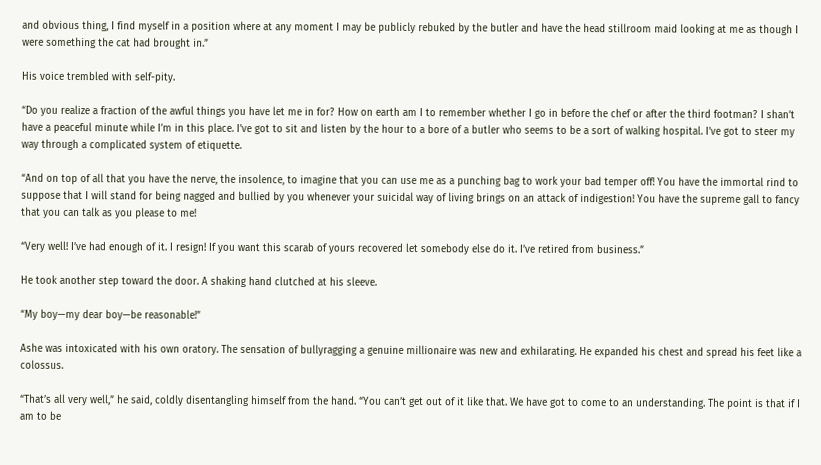and obvious thing, I find myself in a position where at any moment I may be publicly rebuked by the butler and have the head stillroom maid looking at me as though I were something the cat had brought in.”

His voice trembled with self-pity.

“Do you realize a fraction of the awful things you have let me in for? How on earth am I to remember whether I go in before the chef or after the third footman? I shan’t have a peaceful minute while I’m in this place. I’ve got to sit and listen by the hour to a bore of a butler who seems to be a sort of walking hospital. I’ve got to steer my way through a complicated system of etiquette.

“And on top of all that you have the nerve, the insolence, to imagine that you can use me as a punching bag to work your bad temper off! You have the immortal rind to suppose that I will stand for being nagged and bullied by you whenever your suicidal way of living brings on an attack of indigestion! You have the supreme gall to fancy that you can talk as you please to me!

“Very well! I’ve had enough of it. I resign! If you want this scarab of yours recovered let somebody else do it. I’ve retired from business.”

He took another step toward the door. A shaking hand clutched at his sleeve.

“My boy—my dear boy—be reasonable!”

Ashe was intoxicated with his own oratory. The sensation of bullyragging a genuine millionaire was new and exhilarating. He expanded his chest and spread his feet like a colossus.

“That’s all very well,” he said, coldly disentangling himself from the hand. “You can’t get out of it like that. We have got to come to an understanding. The point is that if I am to be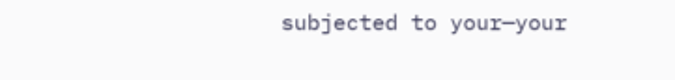subjected to your—your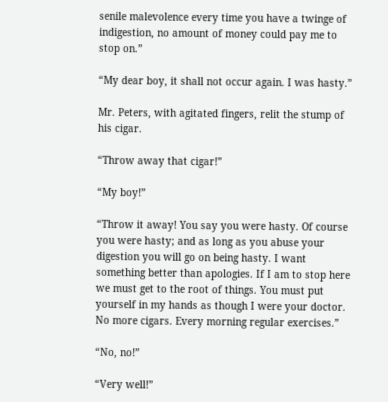senile malevolence every time you have a twinge of indigestion, no amount of money could pay me to stop on.”

“My dear boy, it shall not occur again. I was hasty.”

Mr. Peters, with agitated fingers, relit the stump of his cigar.

“Throw away that cigar!”

“My boy!”

“Throw it away! You say you were hasty. Of course you were hasty; and as long as you abuse your digestion you will go on being hasty. I want something better than apologies. If I am to stop here we must get to the root of things. You must put yourself in my hands as though I were your doctor. No more cigars. Every morning regular exercises.”

“No, no!”

“Very well!”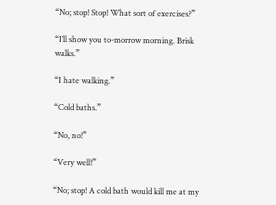“No; stop! Stop! What sort of exercises?”

“I’ll show you to-morrow morning. Brisk walks.”

“I hate walking.”

“Cold baths.”

“No, no!”

“Very well!”

“No; stop! A cold bath would kill me at my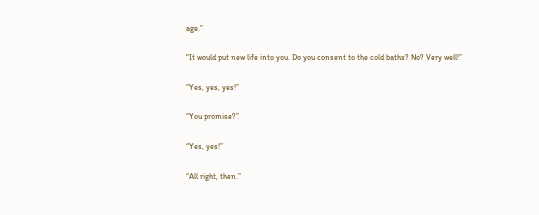age.”

“It would put new life into you. Do you consent to the cold baths? No? Very well!”

“Yes, yes, yes!”

“You promise?”

“Yes, yes!”

“All right, then.”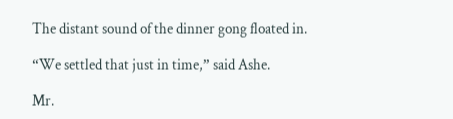The distant sound of the dinner gong floated in.

“We settled that just in time,” said Ashe.

Mr.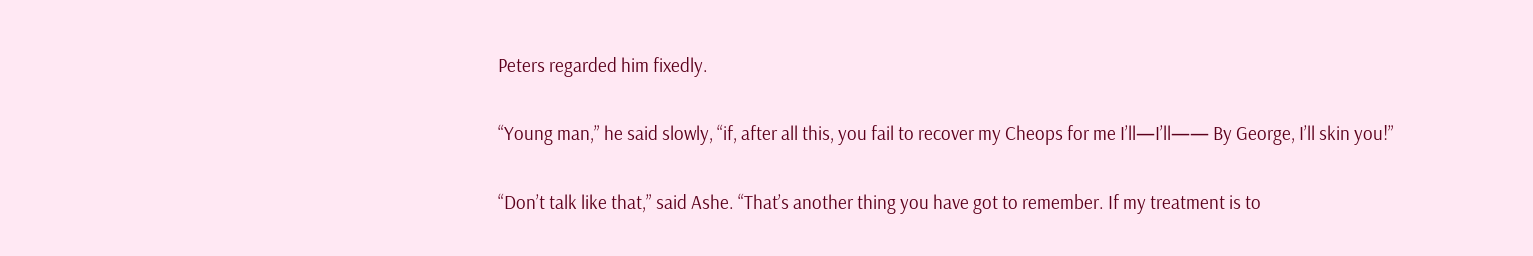Peters regarded him fixedly.

“Young man,” he said slowly, “if, after all this, you fail to recover my Cheops for me I’ll—I’ll—— By George, I’ll skin you!”

“Don’t talk like that,” said Ashe. “That’s another thing you have got to remember. If my treatment is to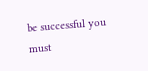be successful you must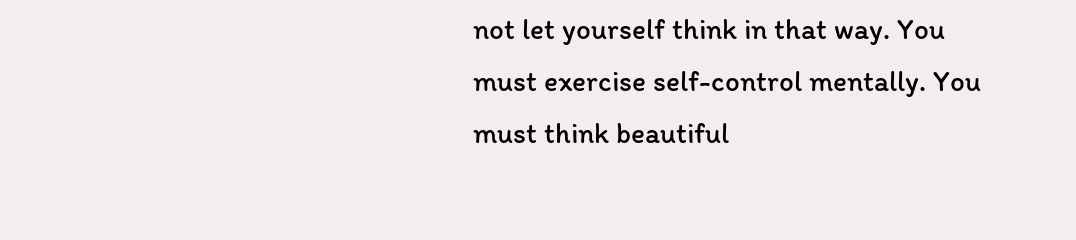not let yourself think in that way. You must exercise self-control mentally. You must think beautiful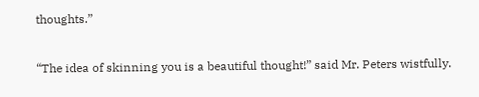thoughts.”

“The idea of skinning you is a beautiful thought!” said Mr. Peters wistfully.